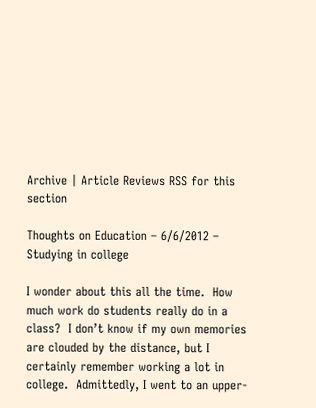Archive | Article Reviews RSS for this section

Thoughts on Education – 6/6/2012 – Studying in college

I wonder about this all the time.  How much work do students really do in a class?  I don’t know if my own memories are clouded by the distance, but I certainly remember working a lot in college.  Admittedly, I went to an upper-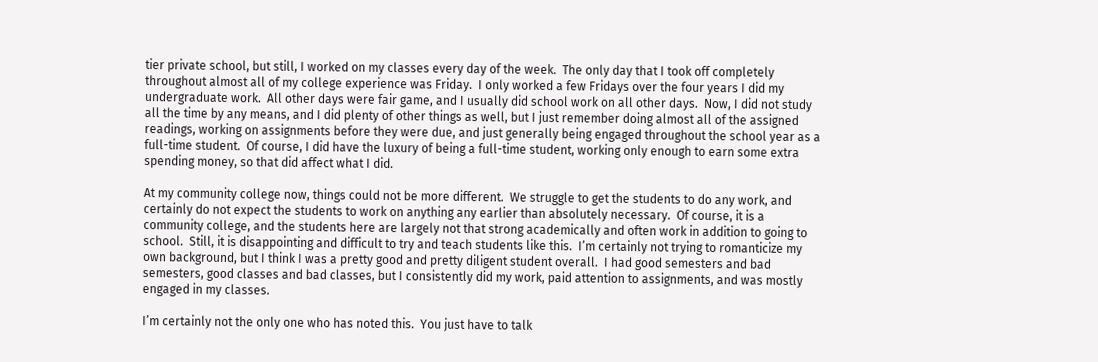tier private school, but still, I worked on my classes every day of the week.  The only day that I took off completely throughout almost all of my college experience was Friday.  I only worked a few Fridays over the four years I did my undergraduate work.  All other days were fair game, and I usually did school work on all other days.  Now, I did not study all the time by any means, and I did plenty of other things as well, but I just remember doing almost all of the assigned readings, working on assignments before they were due, and just generally being engaged throughout the school year as a full-time student.  Of course, I did have the luxury of being a full-time student, working only enough to earn some extra spending money, so that did affect what I did.

At my community college now, things could not be more different.  We struggle to get the students to do any work, and certainly do not expect the students to work on anything any earlier than absolutely necessary.  Of course, it is a community college, and the students here are largely not that strong academically and often work in addition to going to school.  Still, it is disappointing and difficult to try and teach students like this.  I’m certainly not trying to romanticize my own background, but I think I was a pretty good and pretty diligent student overall.  I had good semesters and bad semesters, good classes and bad classes, but I consistently did my work, paid attention to assignments, and was mostly engaged in my classes.

I’m certainly not the only one who has noted this.  You just have to talk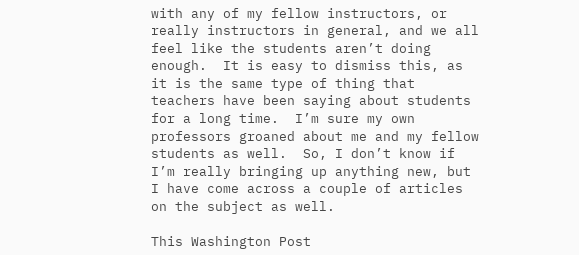with any of my fellow instructors, or really instructors in general, and we all feel like the students aren’t doing enough.  It is easy to dismiss this, as it is the same type of thing that teachers have been saying about students for a long time.  I’m sure my own professors groaned about me and my fellow students as well.  So, I don’t know if I’m really bringing up anything new, but I have come across a couple of articles on the subject as well.

This Washington Post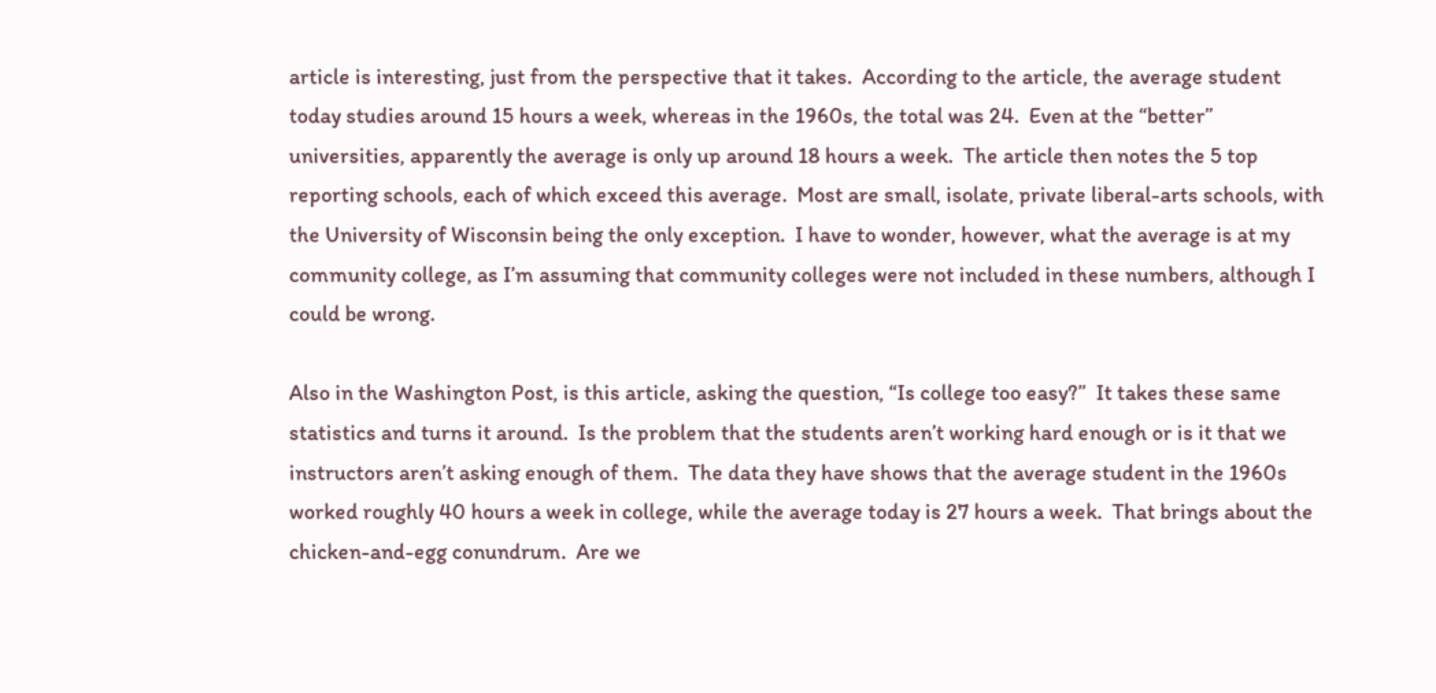article is interesting, just from the perspective that it takes.  According to the article, the average student today studies around 15 hours a week, whereas in the 1960s, the total was 24.  Even at the “better” universities, apparently the average is only up around 18 hours a week.  The article then notes the 5 top reporting schools, each of which exceed this average.  Most are small, isolate, private liberal-arts schools, with the University of Wisconsin being the only exception.  I have to wonder, however, what the average is at my community college, as I’m assuming that community colleges were not included in these numbers, although I could be wrong.

Also in the Washington Post, is this article, asking the question, “Is college too easy?”  It takes these same statistics and turns it around.  Is the problem that the students aren’t working hard enough or is it that we instructors aren’t asking enough of them.  The data they have shows that the average student in the 1960s worked roughly 40 hours a week in college, while the average today is 27 hours a week.  That brings about the chicken-and-egg conundrum.  Are we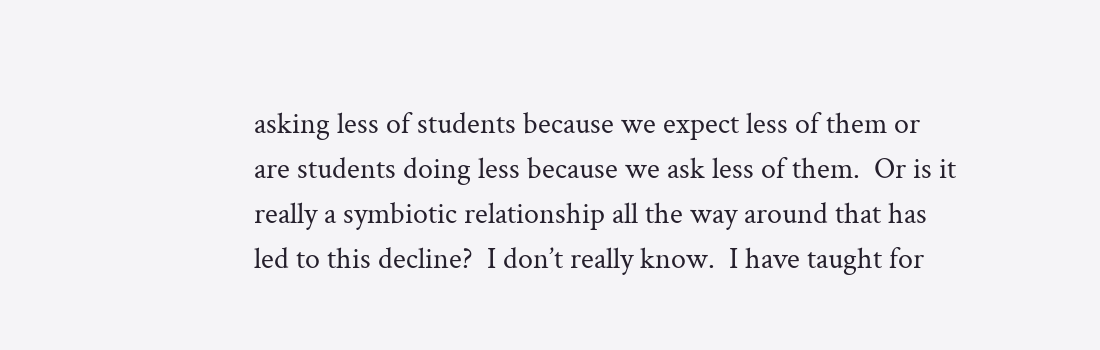asking less of students because we expect less of them or are students doing less because we ask less of them.  Or is it really a symbiotic relationship all the way around that has led to this decline?  I don’t really know.  I have taught for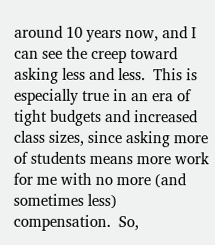around 10 years now, and I can see the creep toward asking less and less.  This is especially true in an era of tight budgets and increased class sizes, since asking more of students means more work for me with no more (and sometimes less) compensation.  So,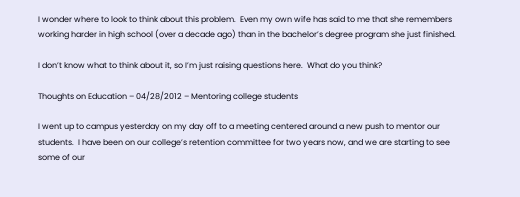I wonder where to look to think about this problem.  Even my own wife has said to me that she remembers working harder in high school (over a decade ago) than in the bachelor’s degree program she just finished.

I don’t know what to think about it, so I’m just raising questions here.  What do you think?

Thoughts on Education – 04/28/2012 – Mentoring college students

I went up to campus yesterday on my day off to a meeting centered around a new push to mentor our students.  I have been on our college’s retention committee for two years now, and we are starting to see some of our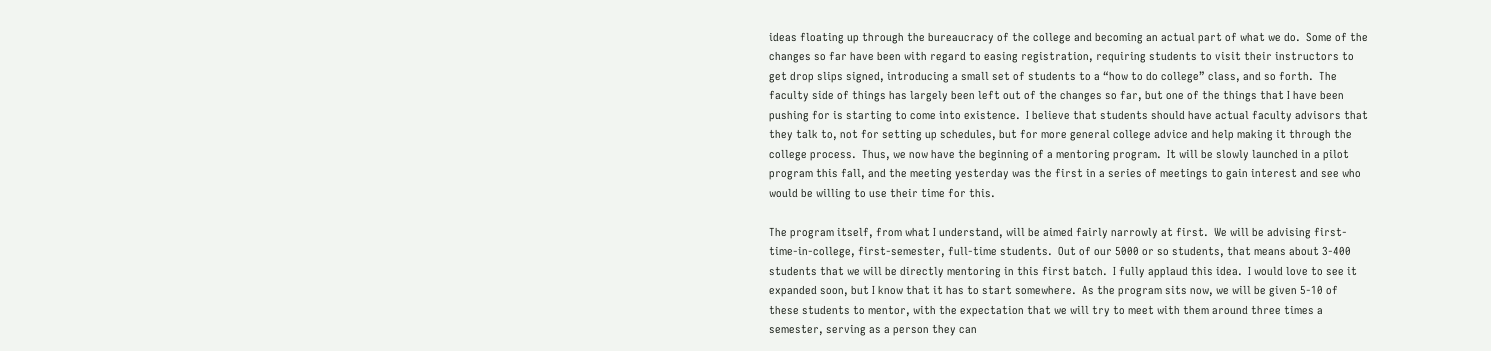ideas floating up through the bureaucracy of the college and becoming an actual part of what we do.  Some of the changes so far have been with regard to easing registration, requiring students to visit their instructors to get drop slips signed, introducing a small set of students to a “how to do college” class, and so forth.  The faculty side of things has largely been left out of the changes so far, but one of the things that I have been pushing for is starting to come into existence.  I believe that students should have actual faculty advisors that they talk to, not for setting up schedules, but for more general college advice and help making it through the college process.  Thus, we now have the beginning of a mentoring program.  It will be slowly launched in a pilot program this fall, and the meeting yesterday was the first in a series of meetings to gain interest and see who would be willing to use their time for this.

The program itself, from what I understand, will be aimed fairly narrowly at first.  We will be advising first-time-in-college, first-semester, full-time students.  Out of our 5000 or so students, that means about 3-400 students that we will be directly mentoring in this first batch.  I fully applaud this idea.  I would love to see it expanded soon, but I know that it has to start somewhere.  As the program sits now, we will be given 5-10 of these students to mentor, with the expectation that we will try to meet with them around three times a semester, serving as a person they can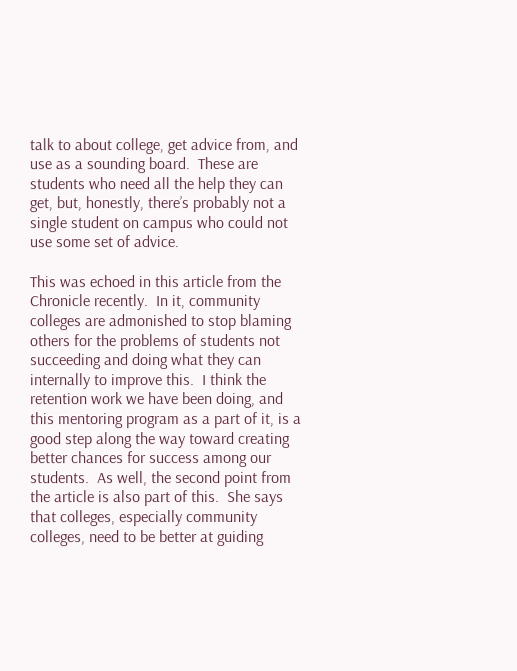talk to about college, get advice from, and use as a sounding board.  These are students who need all the help they can get, but, honestly, there’s probably not a single student on campus who could not use some set of advice.

This was echoed in this article from the Chronicle recently.  In it, community colleges are admonished to stop blaming others for the problems of students not succeeding and doing what they can internally to improve this.  I think the retention work we have been doing, and this mentoring program as a part of it, is a good step along the way toward creating better chances for success among our students.  As well, the second point from the article is also part of this.  She says that colleges, especially community colleges, need to be better at guiding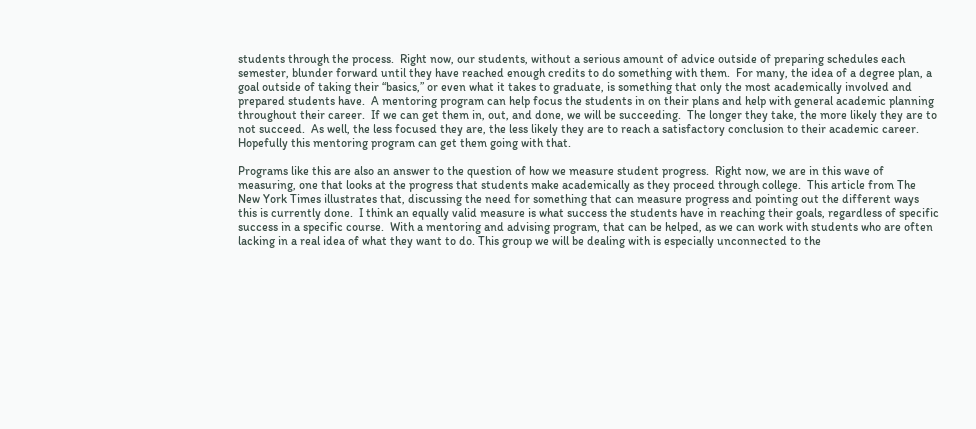students through the process.  Right now, our students, without a serious amount of advice outside of preparing schedules each semester, blunder forward until they have reached enough credits to do something with them.  For many, the idea of a degree plan, a goal outside of taking their “basics,” or even what it takes to graduate, is something that only the most academically involved and prepared students have.  A mentoring program can help focus the students in on their plans and help with general academic planning throughout their career.  If we can get them in, out, and done, we will be succeeding.  The longer they take, the more likely they are to not succeed.  As well, the less focused they are, the less likely they are to reach a satisfactory conclusion to their academic career.  Hopefully this mentoring program can get them going with that.

Programs like this are also an answer to the question of how we measure student progress.  Right now, we are in this wave of measuring, one that looks at the progress that students make academically as they proceed through college.  This article from The New York Times illustrates that, discussing the need for something that can measure progress and pointing out the different ways this is currently done.  I think an equally valid measure is what success the students have in reaching their goals, regardless of specific success in a specific course.  With a mentoring and advising program, that can be helped, as we can work with students who are often lacking in a real idea of what they want to do. This group we will be dealing with is especially unconnected to the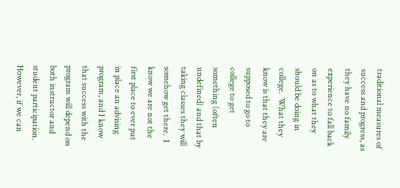traditional measures of success and progress, as they have no family experience to fall back on as to what they should be doing in college.  What they know is that they are supposed to go to college to get something (often undefined) and that by taking classes they will somehow get there.  I know we are not the first place to ever put in place an advising program, and I know that success with the program will depend on both instructor and student participation.  However, if we can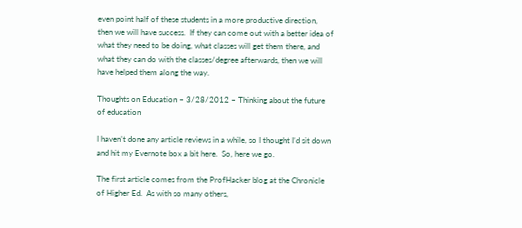even point half of these students in a more productive direction, then we will have success.  If they can come out with a better idea of what they need to be doing, what classes will get them there, and what they can do with the classes/degree afterwards, then we will have helped them along the way.

Thoughts on Education – 3/28/2012 – Thinking about the future of education

I haven’t done any article reviews in a while, so I thought I’d sit down and hit my Evernote box a bit here.  So, here we go.

The first article comes from the ProfHacker blog at the Chronicle of Higher Ed.  As with so many others,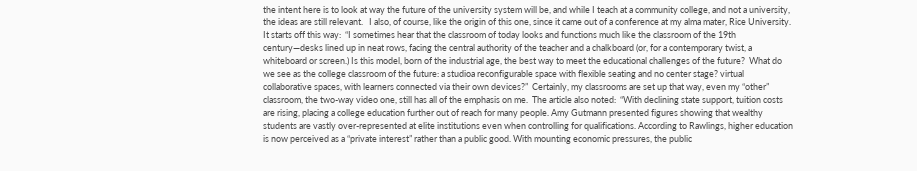the intent here is to look at way the future of the university system will be, and while I teach at a community college, and not a university, the ideas are still relevant.   I also, of course, like the origin of this one, since it came out of a conference at my alma mater, Rice University. It starts off this way:  “I sometimes hear that the classroom of today looks and functions much like the classroom of the 19th century—desks lined up in neat rows, facing the central authority of the teacher and a chalkboard (or, for a contemporary twist, a whiteboard or screen.) Is this model, born of the industrial age, the best way to meet the educational challenges of the future?  What do we see as the college classroom of the future: a studioa reconfigurable space with flexible seating and no center stage? virtual collaborative spaces, with learners connected via their own devices?”  Certainly, my classrooms are set up that way, even my “other” classroom, the two-way video one, still has all of the emphasis on me.  The article also noted:  “With declining state support, tuition costs are rising, placing a college education further out of reach for many people. Amy Gutmann presented figures showing that wealthy students are vastly over-represented at elite institutions even when controlling for qualifications. According to Rawlings, higher education is now perceived as a “private interest” rather than a public good. With mounting economic pressures, the public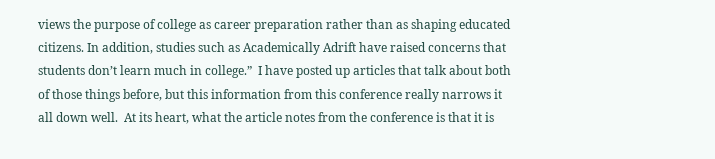views the purpose of college as career preparation rather than as shaping educated citizens. In addition, studies such as Academically Adrift have raised concerns that students don’t learn much in college.”  I have posted up articles that talk about both of those things before, but this information from this conference really narrows it all down well.  At its heart, what the article notes from the conference is that it is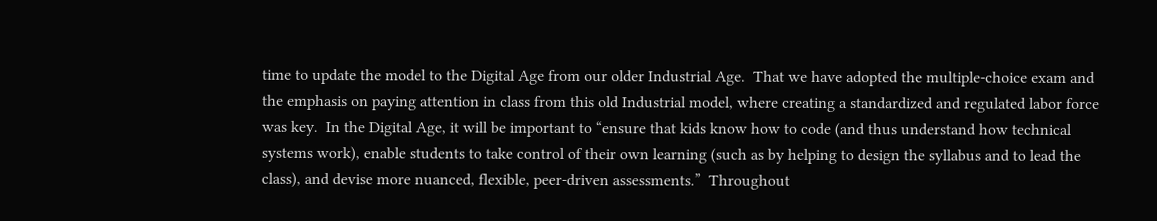time to update the model to the Digital Age from our older Industrial Age.  That we have adopted the multiple-choice exam and the emphasis on paying attention in class from this old Industrial model, where creating a standardized and regulated labor force was key.  In the Digital Age, it will be important to “ensure that kids know how to code (and thus understand how technical systems work), enable students to take control of their own learning (such as by helping to design the syllabus and to lead the class), and devise more nuanced, flexible, peer-driven assessments.”  Throughout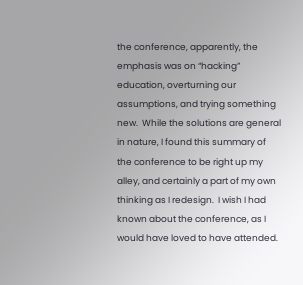the conference, apparently, the emphasis was on “hacking” education, overturning our assumptions, and trying something new.  While the solutions are general in nature, I found this summary of the conference to be right up my alley, and certainly a part of my own thinking as I redesign.  I wish I had known about the conference, as I would have loved to have attended.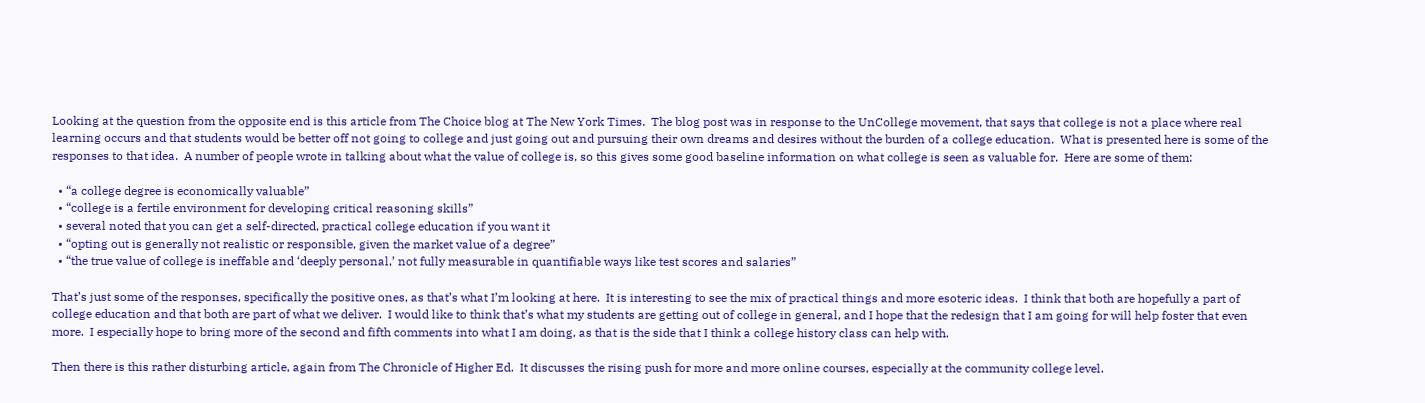Looking at the question from the opposite end is this article from The Choice blog at The New York Times.  The blog post was in response to the UnCollege movement, that says that college is not a place where real learning occurs and that students would be better off not going to college and just going out and pursuing their own dreams and desires without the burden of a college education.  What is presented here is some of the responses to that idea.  A number of people wrote in talking about what the value of college is, so this gives some good baseline information on what college is seen as valuable for.  Here are some of them:

  • “a college degree is economically valuable”
  • “college is a fertile environment for developing critical reasoning skills”
  • several noted that you can get a self-directed, practical college education if you want it
  • “opting out is generally not realistic or responsible, given the market value of a degree”
  • “the true value of college is ineffable and ‘deeply personal,’ not fully measurable in quantifiable ways like test scores and salaries”

That’s just some of the responses, specifically the positive ones, as that’s what I’m looking at here.  It is interesting to see the mix of practical things and more esoteric ideas.  I think that both are hopefully a part of college education and that both are part of what we deliver.  I would like to think that’s what my students are getting out of college in general, and I hope that the redesign that I am going for will help foster that even more.  I especially hope to bring more of the second and fifth comments into what I am doing, as that is the side that I think a college history class can help with.

Then there is this rather disturbing article, again from The Chronicle of Higher Ed.  It discusses the rising push for more and more online courses, especially at the community college level.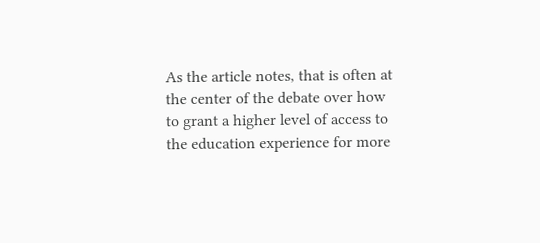As the article notes, that is often at the center of the debate over how to grant a higher level of access to the education experience for more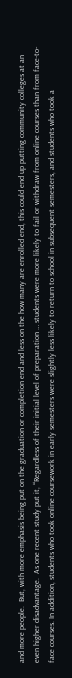and more people.  But, with more emphasis being put on the graduation or completion end and less on the how many are enrolled end, this could end up putting community colleges at an even higher disadvantage.  As one recent study put it, “‘Regardless of their initial level of preparation … students were more likely to fail or withdraw from online courses than from face-to-face courses. In addition, students who took online coursework in early semesters were slightly less likely to return to school in subsequent semesters, and students who took a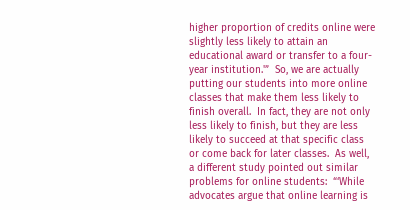higher proportion of credits online were slightly less likely to attain an educational award or transfer to a four-year institution.'”  So, we are actually putting our students into more online classes that make them less likely to finish overall.  In fact, they are not only less likely to finish, but they are less likely to succeed at that specific class or come back for later classes.  As well, a different study pointed out similar problems for online students:  “‘While advocates argue that online learning is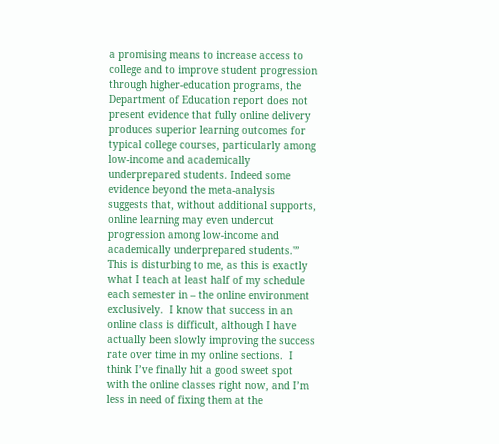a promising means to increase access to college and to improve student progression through higher-education programs, the Department of Education report does not present evidence that fully online delivery produces superior learning outcomes for typical college courses, particularly among low-income and academically underprepared students. Indeed some evidence beyond the meta-analysis suggests that, without additional supports, online learning may even undercut progression among low-income and academically underprepared students.'”  This is disturbing to me, as this is exactly what I teach at least half of my schedule each semester in – the online environment exclusively.  I know that success in an online class is difficult, although I have actually been slowly improving the success rate over time in my online sections.  I think I’ve finally hit a good sweet spot with the online classes right now, and I’m less in need of fixing them at the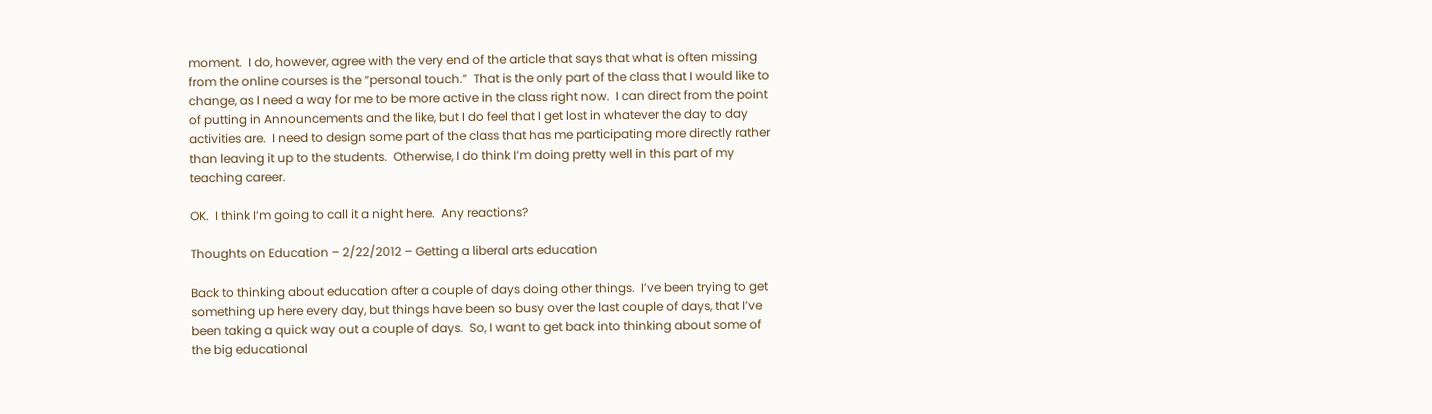moment.  I do, however, agree with the very end of the article that says that what is often missing from the online courses is the “personal touch.”  That is the only part of the class that I would like to change, as I need a way for me to be more active in the class right now.  I can direct from the point of putting in Announcements and the like, but I do feel that I get lost in whatever the day to day activities are.  I need to design some part of the class that has me participating more directly rather than leaving it up to the students.  Otherwise, I do think I’m doing pretty well in this part of my teaching career.

OK.  I think I’m going to call it a night here.  Any reactions?

Thoughts on Education – 2/22/2012 – Getting a liberal arts education

Back to thinking about education after a couple of days doing other things.  I’ve been trying to get something up here every day, but things have been so busy over the last couple of days, that I’ve been taking a quick way out a couple of days.  So, I want to get back into thinking about some of the big educational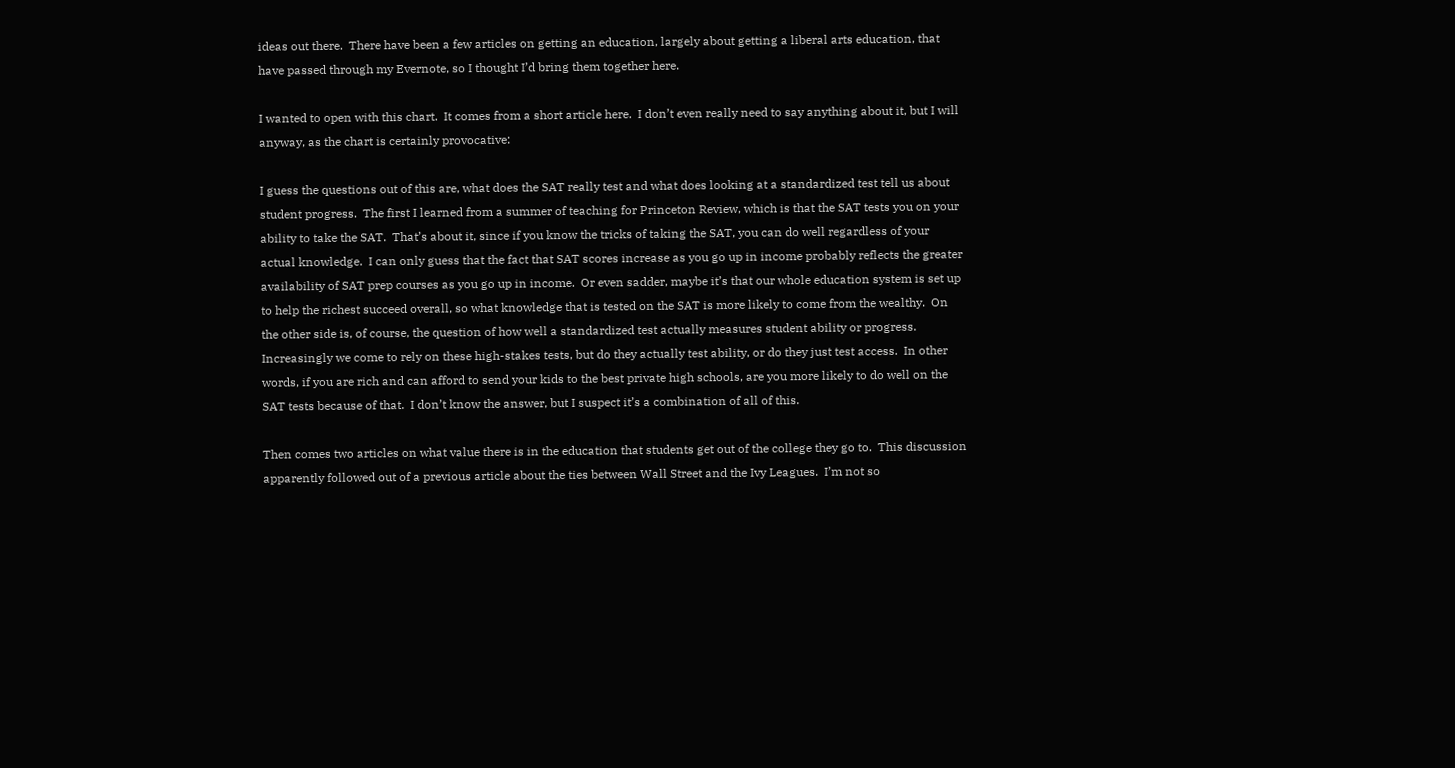ideas out there.  There have been a few articles on getting an education, largely about getting a liberal arts education, that have passed through my Evernote, so I thought I’d bring them together here.

I wanted to open with this chart.  It comes from a short article here.  I don’t even really need to say anything about it, but I will anyway, as the chart is certainly provocative:

I guess the questions out of this are, what does the SAT really test and what does looking at a standardized test tell us about student progress.  The first I learned from a summer of teaching for Princeton Review, which is that the SAT tests you on your ability to take the SAT.  That’s about it, since if you know the tricks of taking the SAT, you can do well regardless of your actual knowledge.  I can only guess that the fact that SAT scores increase as you go up in income probably reflects the greater availability of SAT prep courses as you go up in income.  Or even sadder, maybe it’s that our whole education system is set up to help the richest succeed overall, so what knowledge that is tested on the SAT is more likely to come from the wealthy.  On the other side is, of course, the question of how well a standardized test actually measures student ability or progress.  Increasingly we come to rely on these high-stakes tests, but do they actually test ability, or do they just test access.  In other words, if you are rich and can afford to send your kids to the best private high schools, are you more likely to do well on the SAT tests because of that.  I don’t know the answer, but I suspect it’s a combination of all of this.

Then comes two articles on what value there is in the education that students get out of the college they go to.  This discussion apparently followed out of a previous article about the ties between Wall Street and the Ivy Leagues.  I’m not so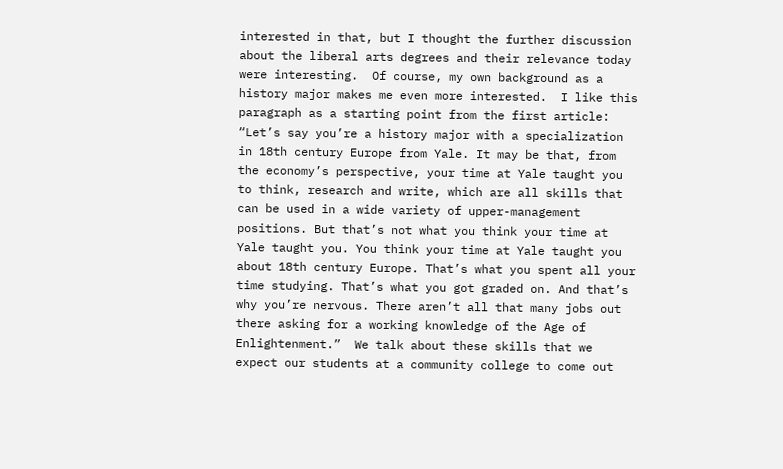interested in that, but I thought the further discussion about the liberal arts degrees and their relevance today were interesting.  Of course, my own background as a history major makes me even more interested.  I like this paragraph as a starting point from the first article:  “Let’s say you’re a history major with a specialization in 18th century Europe from Yale. It may be that, from the economy’s perspective, your time at Yale taught you to think, research and write, which are all skills that can be used in a wide variety of upper-management positions. But that’s not what you think your time at Yale taught you. You think your time at Yale taught you about 18th century Europe. That’s what you spent all your time studying. That’s what you got graded on. And that’s why you’re nervous. There aren’t all that many jobs out there asking for a working knowledge of the Age of Enlightenment.”  We talk about these skills that we expect our students at a community college to come out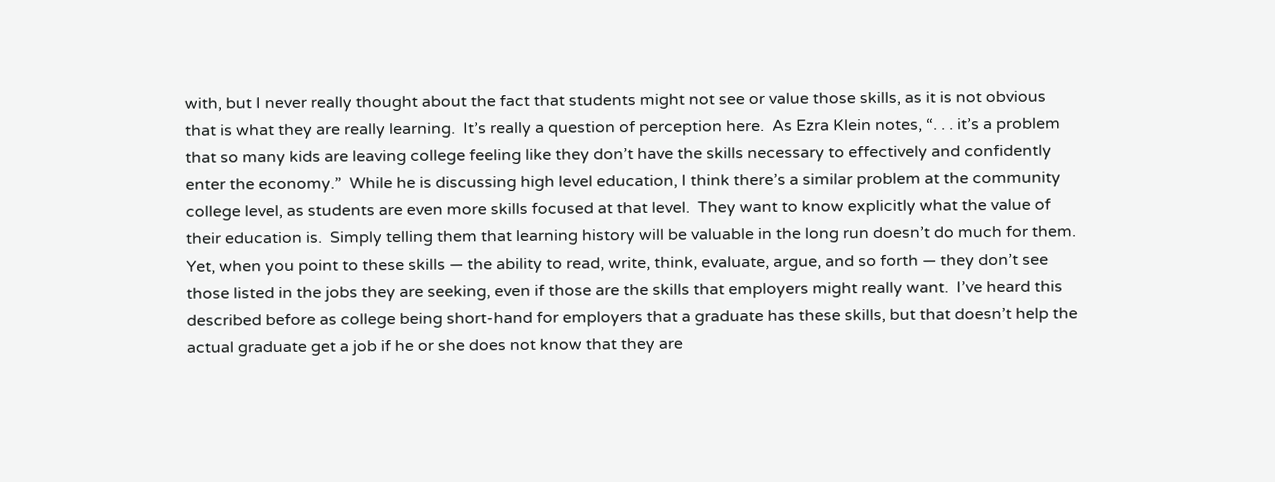with, but I never really thought about the fact that students might not see or value those skills, as it is not obvious that is what they are really learning.  It’s really a question of perception here.  As Ezra Klein notes, “. . . it’s a problem that so many kids are leaving college feeling like they don’t have the skills necessary to effectively and confidently enter the economy.”  While he is discussing high level education, I think there’s a similar problem at the community college level, as students are even more skills focused at that level.  They want to know explicitly what the value of their education is.  Simply telling them that learning history will be valuable in the long run doesn’t do much for them.  Yet, when you point to these skills — the ability to read, write, think, evaluate, argue, and so forth — they don’t see those listed in the jobs they are seeking, even if those are the skills that employers might really want.  I’ve heard this described before as college being short-hand for employers that a graduate has these skills, but that doesn’t help the actual graduate get a job if he or she does not know that they are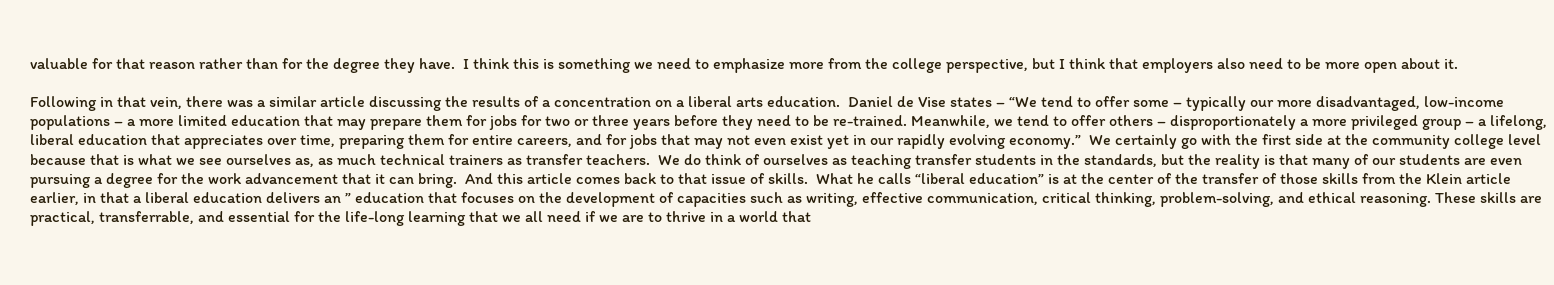valuable for that reason rather than for the degree they have.  I think this is something we need to emphasize more from the college perspective, but I think that employers also need to be more open about it.

Following in that vein, there was a similar article discussing the results of a concentration on a liberal arts education.  Daniel de Vise states – “We tend to offer some – typically our more disadvantaged, low-income populations – a more limited education that may prepare them for jobs for two or three years before they need to be re-trained. Meanwhile, we tend to offer others – disproportionately a more privileged group – a lifelong, liberal education that appreciates over time, preparing them for entire careers, and for jobs that may not even exist yet in our rapidly evolving economy.”  We certainly go with the first side at the community college level because that is what we see ourselves as, as much technical trainers as transfer teachers.  We do think of ourselves as teaching transfer students in the standards, but the reality is that many of our students are even pursuing a degree for the work advancement that it can bring.  And this article comes back to that issue of skills.  What he calls “liberal education” is at the center of the transfer of those skills from the Klein article earlier, in that a liberal education delivers an ” education that focuses on the development of capacities such as writing, effective communication, critical thinking, problem-solving, and ethical reasoning. These skills are practical, transferrable, and essential for the life-long learning that we all need if we are to thrive in a world that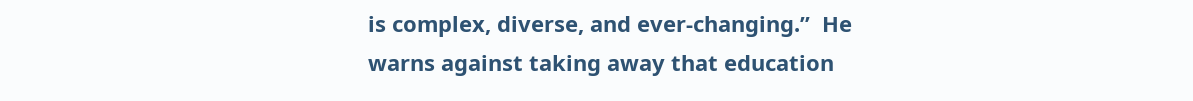is complex, diverse, and ever-changing.”  He warns against taking away that education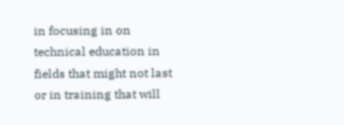in focusing in on technical education in fields that might not last or in training that will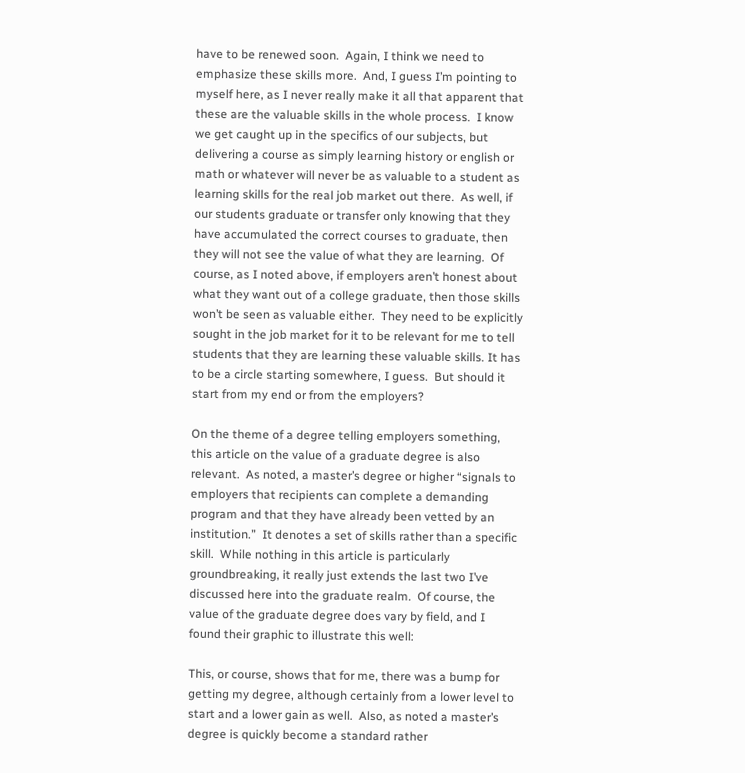have to be renewed soon.  Again, I think we need to emphasize these skills more.  And, I guess I’m pointing to myself here, as I never really make it all that apparent that these are the valuable skills in the whole process.  I know we get caught up in the specifics of our subjects, but delivering a course as simply learning history or english or math or whatever will never be as valuable to a student as learning skills for the real job market out there.  As well, if our students graduate or transfer only knowing that they have accumulated the correct courses to graduate, then they will not see the value of what they are learning.  Of course, as I noted above, if employers aren’t honest about what they want out of a college graduate, then those skills won’t be seen as valuable either.  They need to be explicitly sought in the job market for it to be relevant for me to tell students that they are learning these valuable skills. It has to be a circle starting somewhere, I guess.  But should it start from my end or from the employers?

On the theme of a degree telling employers something, this article on the value of a graduate degree is also relevant.  As noted, a master’s degree or higher “signals to employers that recipients can complete a demanding program and that they have already been vetted by an institution.”  It denotes a set of skills rather than a specific skill.  While nothing in this article is particularly groundbreaking, it really just extends the last two I’ve discussed here into the graduate realm.  Of course, the value of the graduate degree does vary by field, and I found their graphic to illustrate this well:

This, or course, shows that for me, there was a bump for getting my degree, although certainly from a lower level to start and a lower gain as well.  Also, as noted a master’s degree is quickly become a standard rather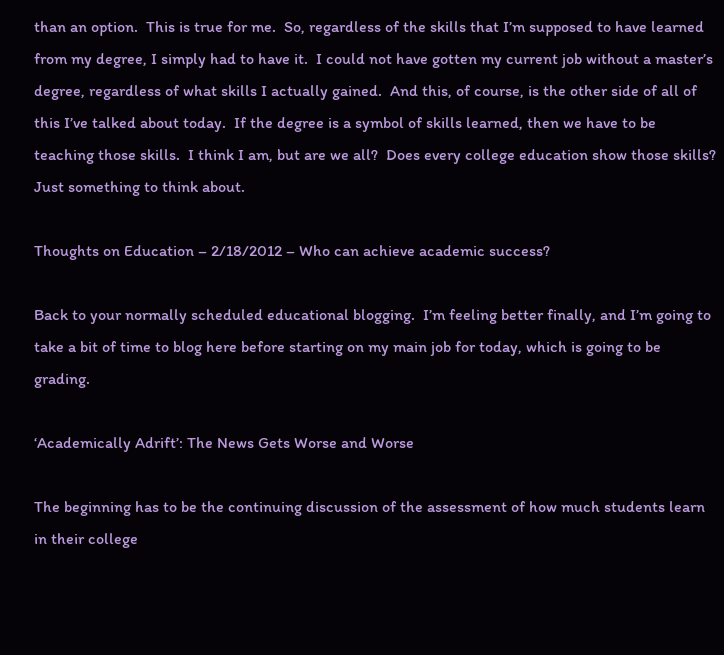than an option.  This is true for me.  So, regardless of the skills that I’m supposed to have learned from my degree, I simply had to have it.  I could not have gotten my current job without a master’s degree, regardless of what skills I actually gained.  And this, of course, is the other side of all of this I’ve talked about today.  If the degree is a symbol of skills learned, then we have to be teaching those skills.  I think I am, but are we all?  Does every college education show those skills?  Just something to think about.

Thoughts on Education – 2/18/2012 – Who can achieve academic success?

Back to your normally scheduled educational blogging.  I’m feeling better finally, and I’m going to take a bit of time to blog here before starting on my main job for today, which is going to be grading.

‘Academically Adrift’: The News Gets Worse and Worse

The beginning has to be the continuing discussion of the assessment of how much students learn in their college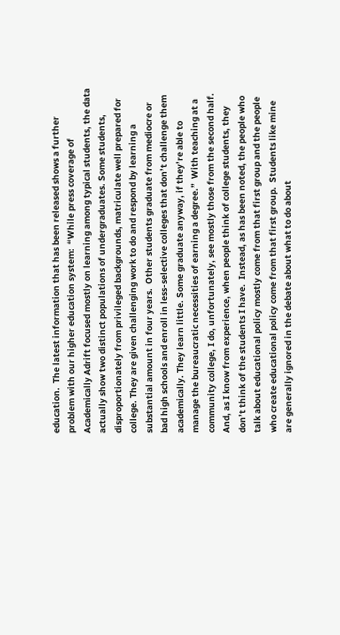education.  The latest information that has been released shows a further problem with our higher education system:  “While press coverage of Academically Adrift focused mostly on learning among typical students, the data actually show two distinct populations of undergraduates. Some students, disproportionately from privileged backgrounds, matriculate well prepared for college. They are given challenging work to do and respond by learning a substantial amount in four years.  Other students graduate from mediocre or bad high schools and enroll in less-selective colleges that don’t challenge them academically. They learn little. Some graduate anyway, if they’re able to manage the bureaucratic necessities of earning a degree.”  With teaching at a community college, I do, unfortunately, see mostly those from the second half.  And, as I know from experience, when people think of college students, they don’t think of the students I have.  Instead, as has been noted, the people who talk about educational policy mostly come from that first group and the people who create educational policy come from that first group.  Students like mine are generally ignored in the debate about what to do about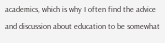academics, which is why I often find the advice and discussion about education to be somewhat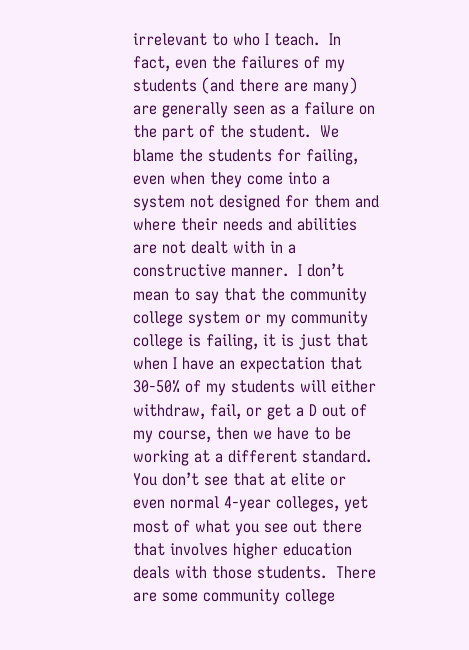irrelevant to who I teach.  In fact, even the failures of my students (and there are many) are generally seen as a failure on the part of the student.  We blame the students for failing, even when they come into a system not designed for them and where their needs and abilities are not dealt with in a constructive manner.  I don’t mean to say that the community college system or my community college is failing, it is just that when I have an expectation that 30-50% of my students will either withdraw, fail, or get a D out of my course, then we have to be working at a different standard.  You don’t see that at elite or even normal 4-year colleges, yet most of what you see out there that involves higher education deals with those students.  There are some community college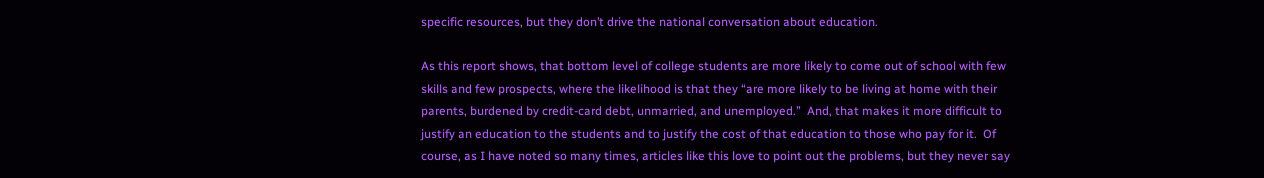specific resources, but they don’t drive the national conversation about education.

As this report shows, that bottom level of college students are more likely to come out of school with few skills and few prospects, where the likelihood is that they “are more likely to be living at home with their parents, burdened by credit-card debt, unmarried, and unemployed.”  And, that makes it more difficult to justify an education to the students and to justify the cost of that education to those who pay for it.  Of course, as I have noted so many times, articles like this love to point out the problems, but they never say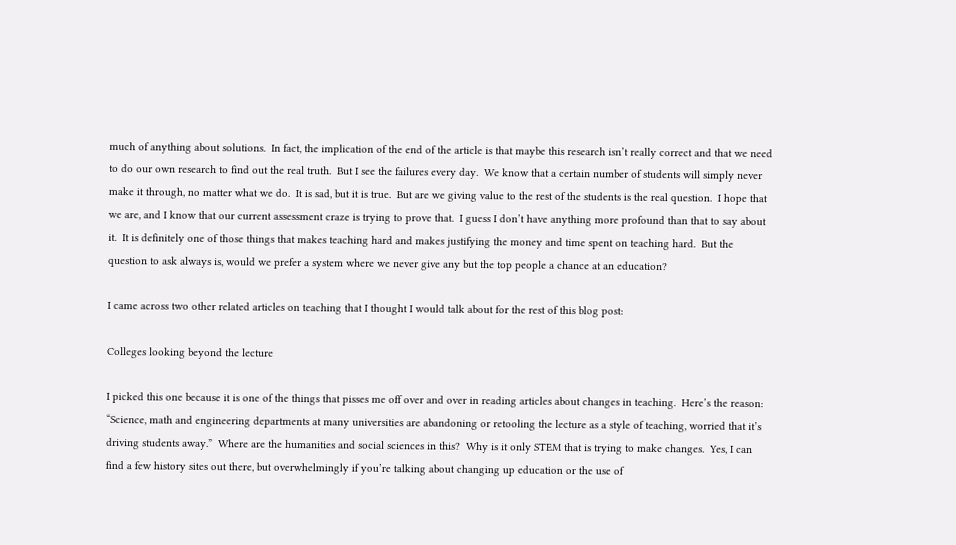much of anything about solutions.  In fact, the implication of the end of the article is that maybe this research isn’t really correct and that we need to do our own research to find out the real truth.  But I see the failures every day.  We know that a certain number of students will simply never make it through, no matter what we do.  It is sad, but it is true.  But are we giving value to the rest of the students is the real question.  I hope that we are, and I know that our current assessment craze is trying to prove that.  I guess I don’t have anything more profound than that to say about it.  It is definitely one of those things that makes teaching hard and makes justifying the money and time spent on teaching hard.  But the question to ask always is, would we prefer a system where we never give any but the top people a chance at an education?

I came across two other related articles on teaching that I thought I would talk about for the rest of this blog post:

Colleges looking beyond the lecture

I picked this one because it is one of the things that pisses me off over and over in reading articles about changes in teaching.  Here’s the reason:  “Science, math and engineering departments at many universities are abandoning or retooling the lecture as a style of teaching, worried that it’s driving students away.”  Where are the humanities and social sciences in this?  Why is it only STEM that is trying to make changes.  Yes, I can find a few history sites out there, but overwhelmingly if you’re talking about changing up education or the use of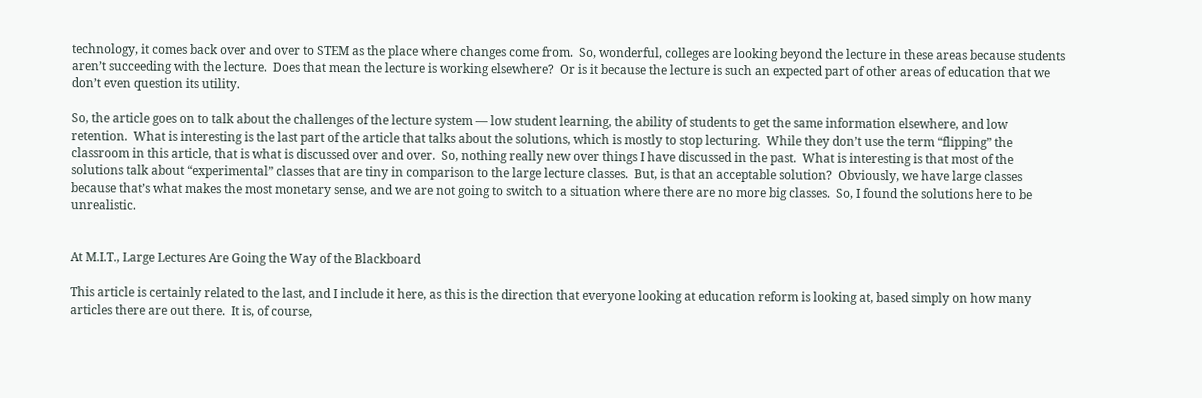technology, it comes back over and over to STEM as the place where changes come from.  So, wonderful, colleges are looking beyond the lecture in these areas because students aren’t succeeding with the lecture.  Does that mean the lecture is working elsewhere?  Or is it because the lecture is such an expected part of other areas of education that we don’t even question its utility.

So, the article goes on to talk about the challenges of the lecture system — low student learning, the ability of students to get the same information elsewhere, and low retention.  What is interesting is the last part of the article that talks about the solutions, which is mostly to stop lecturing.  While they don’t use the term “flipping” the classroom in this article, that is what is discussed over and over.  So, nothing really new over things I have discussed in the past.  What is interesting is that most of the solutions talk about “experimental” classes that are tiny in comparison to the large lecture classes.  But, is that an acceptable solution?  Obviously, we have large classes because that’s what makes the most monetary sense, and we are not going to switch to a situation where there are no more big classes.  So, I found the solutions here to be unrealistic.


At M.I.T., Large Lectures Are Going the Way of the Blackboard

This article is certainly related to the last, and I include it here, as this is the direction that everyone looking at education reform is looking at, based simply on how many articles there are out there.  It is, of course,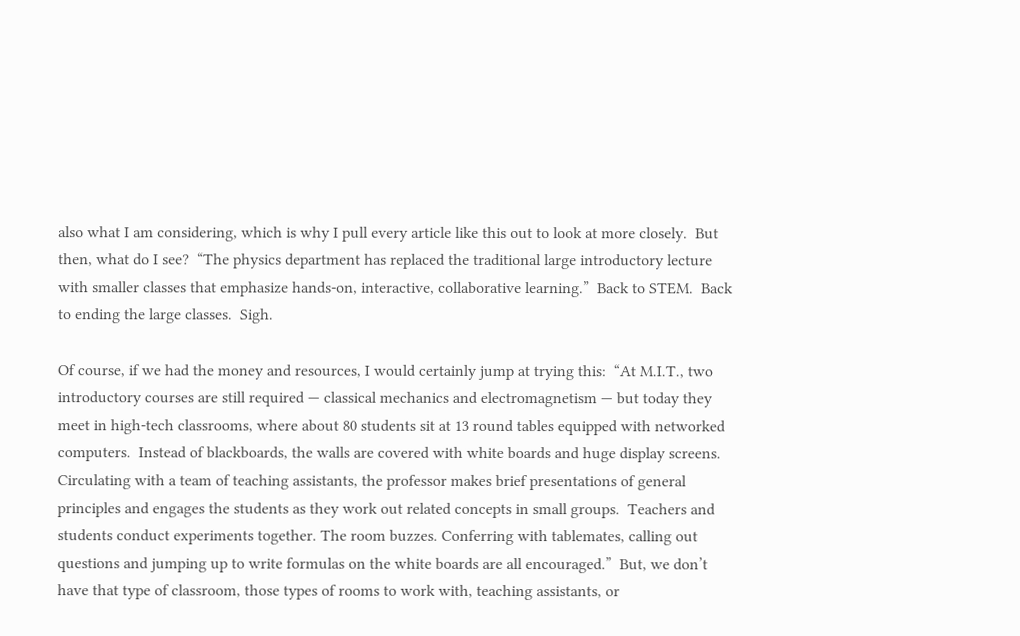also what I am considering, which is why I pull every article like this out to look at more closely.  But then, what do I see?  “The physics department has replaced the traditional large introductory lecture with smaller classes that emphasize hands-on, interactive, collaborative learning.”  Back to STEM.  Back to ending the large classes.  Sigh.

Of course, if we had the money and resources, I would certainly jump at trying this:  “At M.I.T., two introductory courses are still required — classical mechanics and electromagnetism — but today they meet in high-tech classrooms, where about 80 students sit at 13 round tables equipped with networked computers.  Instead of blackboards, the walls are covered with white boards and huge display screens. Circulating with a team of teaching assistants, the professor makes brief presentations of general principles and engages the students as they work out related concepts in small groups.  Teachers and students conduct experiments together. The room buzzes. Conferring with tablemates, calling out questions and jumping up to write formulas on the white boards are all encouraged.”  But, we don’t have that type of classroom, those types of rooms to work with, teaching assistants, or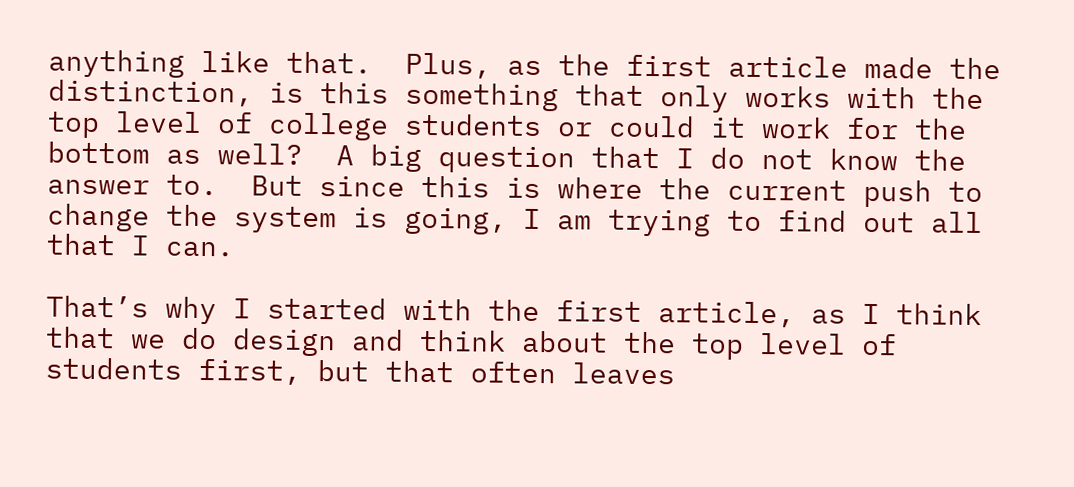anything like that.  Plus, as the first article made the distinction, is this something that only works with the top level of college students or could it work for the bottom as well?  A big question that I do not know the answer to.  But since this is where the current push to change the system is going, I am trying to find out all that I can.

That’s why I started with the first article, as I think that we do design and think about the top level of students first, but that often leaves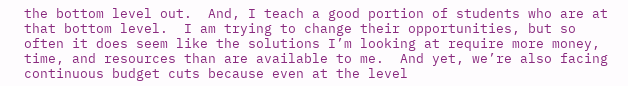the bottom level out.  And, I teach a good portion of students who are at that bottom level.  I am trying to change their opportunities, but so often it does seem like the solutions I’m looking at require more money, time, and resources than are available to me.  And yet, we’re also facing continuous budget cuts because even at the level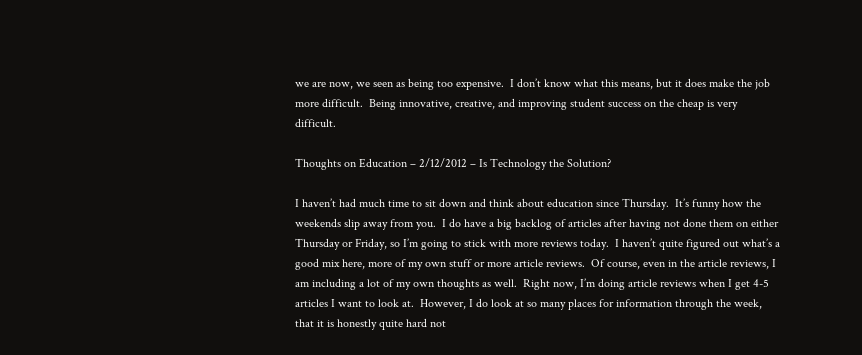we are now, we seen as being too expensive.  I don’t know what this means, but it does make the job more difficult.  Being innovative, creative, and improving student success on the cheap is very difficult.

Thoughts on Education – 2/12/2012 – Is Technology the Solution?

I haven’t had much time to sit down and think about education since Thursday.  It’s funny how the weekends slip away from you.  I do have a big backlog of articles after having not done them on either Thursday or Friday, so I’m going to stick with more reviews today.  I haven’t quite figured out what’s a good mix here, more of my own stuff or more article reviews.  Of course, even in the article reviews, I am including a lot of my own thoughts as well.  Right now, I’m doing article reviews when I get 4-5 articles I want to look at.  However, I do look at so many places for information through the week, that it is honestly quite hard not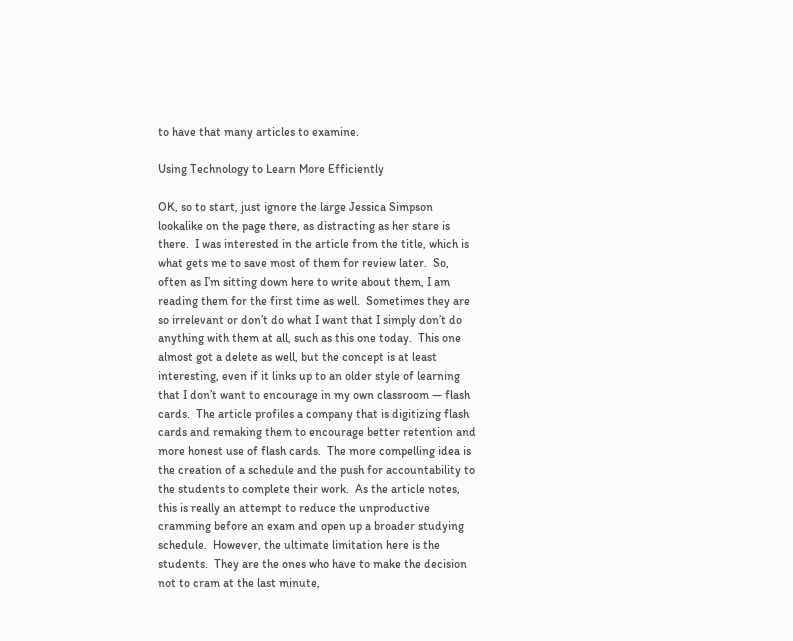to have that many articles to examine.

Using Technology to Learn More Efficiently

OK, so to start, just ignore the large Jessica Simpson lookalike on the page there, as distracting as her stare is there.  I was interested in the article from the title, which is what gets me to save most of them for review later.  So, often as I’m sitting down here to write about them, I am reading them for the first time as well.  Sometimes they are so irrelevant or don’t do what I want that I simply don’t do anything with them at all, such as this one today.  This one almost got a delete as well, but the concept is at least interesting, even if it links up to an older style of learning that I don’t want to encourage in my own classroom — flash cards.  The article profiles a company that is digitizing flash cards and remaking them to encourage better retention and more honest use of flash cards.  The more compelling idea is the creation of a schedule and the push for accountability to the students to complete their work.  As the article notes, this is really an attempt to reduce the unproductive cramming before an exam and open up a broader studying schedule.  However, the ultimate limitation here is the students.  They are the ones who have to make the decision not to cram at the last minute,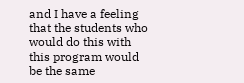and I have a feeling that the students who would do this with this program would be the same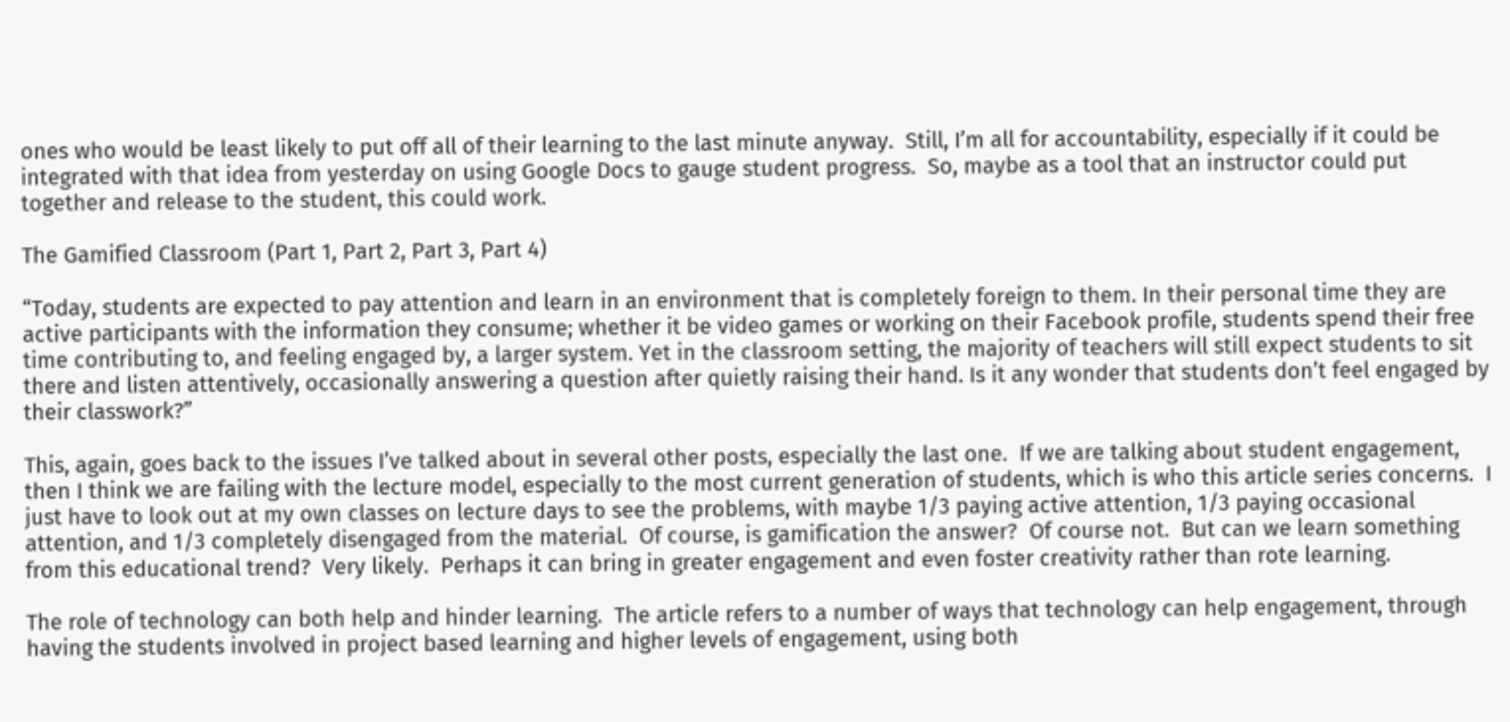ones who would be least likely to put off all of their learning to the last minute anyway.  Still, I’m all for accountability, especially if it could be integrated with that idea from yesterday on using Google Docs to gauge student progress.  So, maybe as a tool that an instructor could put together and release to the student, this could work.

The Gamified Classroom (Part 1, Part 2, Part 3, Part 4)

“Today, students are expected to pay attention and learn in an environment that is completely foreign to them. In their personal time they are active participants with the information they consume; whether it be video games or working on their Facebook profile, students spend their free time contributing to, and feeling engaged by, a larger system. Yet in the classroom setting, the majority of teachers will still expect students to sit there and listen attentively, occasionally answering a question after quietly raising their hand. Is it any wonder that students don’t feel engaged by their classwork?”

This, again, goes back to the issues I’ve talked about in several other posts, especially the last one.  If we are talking about student engagement, then I think we are failing with the lecture model, especially to the most current generation of students, which is who this article series concerns.  I just have to look out at my own classes on lecture days to see the problems, with maybe 1/3 paying active attention, 1/3 paying occasional attention, and 1/3 completely disengaged from the material.  Of course, is gamification the answer?  Of course not.  But can we learn something from this educational trend?  Very likely.  Perhaps it can bring in greater engagement and even foster creativity rather than rote learning.

The role of technology can both help and hinder learning.  The article refers to a number of ways that technology can help engagement, through having the students involved in project based learning and higher levels of engagement, using both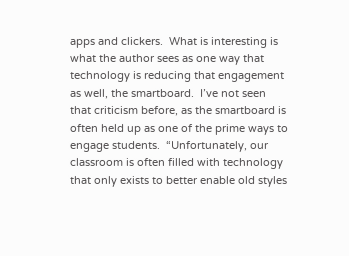apps and clickers.  What is interesting is what the author sees as one way that technology is reducing that engagement as well, the smartboard.  I’ve not seen that criticism before, as the smartboard is often held up as one of the prime ways to engage students.  “Unfortunately, our classroom is often filled with technology that only exists to better enable old styles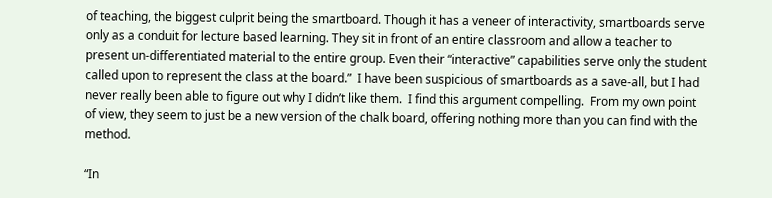of teaching, the biggest culprit being the smartboard. Though it has a veneer of interactivity, smartboards serve only as a conduit for lecture based learning. They sit in front of an entire classroom and allow a teacher to present un-differentiated material to the entire group. Even their “interactive” capabilities serve only the student called upon to represent the class at the board.”  I have been suspicious of smartboards as a save-all, but I had never really been able to figure out why I didn’t like them.  I find this argument compelling.  From my own point of view, they seem to just be a new version of the chalk board, offering nothing more than you can find with the method.

“In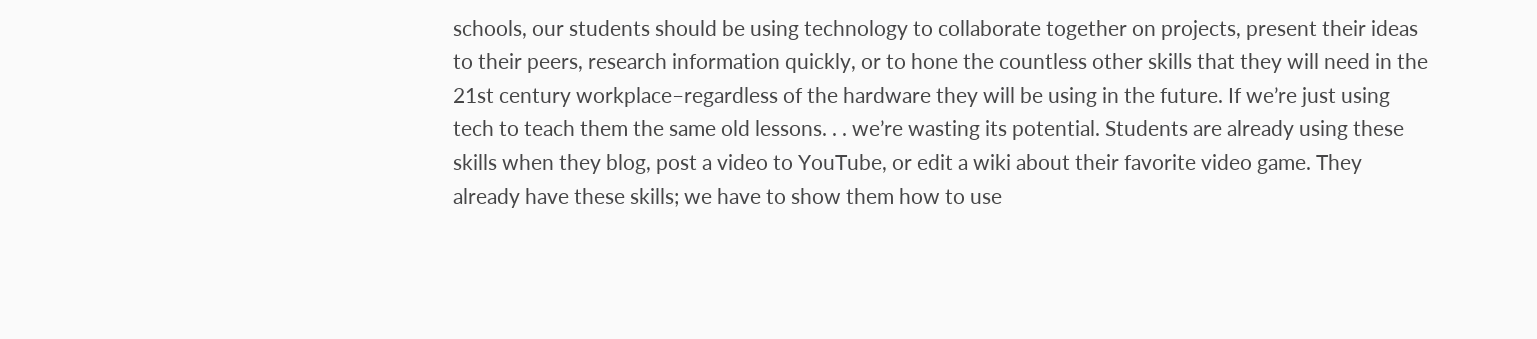schools, our students should be using technology to collaborate together on projects, present their ideas to their peers, research information quickly, or to hone the countless other skills that they will need in the 21st century workplace–regardless of the hardware they will be using in the future. If we’re just using tech to teach them the same old lessons. . . we’re wasting its potential. Students are already using these skills when they blog, post a video to YouTube, or edit a wiki about their favorite video game. They already have these skills; we have to show them how to use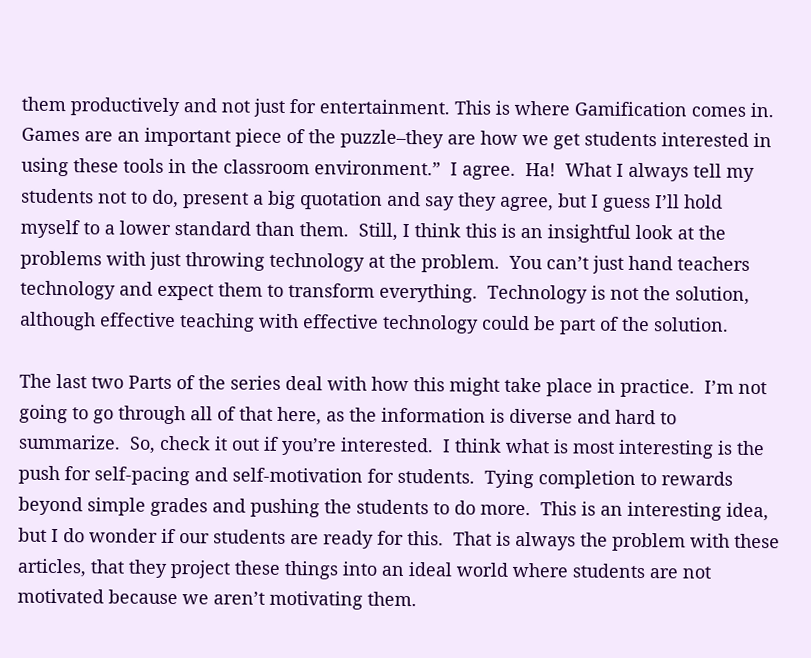them productively and not just for entertainment. This is where Gamification comes in. Games are an important piece of the puzzle–they are how we get students interested in using these tools in the classroom environment.”  I agree.  Ha!  What I always tell my students not to do, present a big quotation and say they agree, but I guess I’ll hold myself to a lower standard than them.  Still, I think this is an insightful look at the problems with just throwing technology at the problem.  You can’t just hand teachers technology and expect them to transform everything.  Technology is not the solution, although effective teaching with effective technology could be part of the solution.

The last two Parts of the series deal with how this might take place in practice.  I’m not going to go through all of that here, as the information is diverse and hard to summarize.  So, check it out if you’re interested.  I think what is most interesting is the push for self-pacing and self-motivation for students.  Tying completion to rewards beyond simple grades and pushing the students to do more.  This is an interesting idea, but I do wonder if our students are ready for this.  That is always the problem with these articles, that they project these things into an ideal world where students are not motivated because we aren’t motivating them.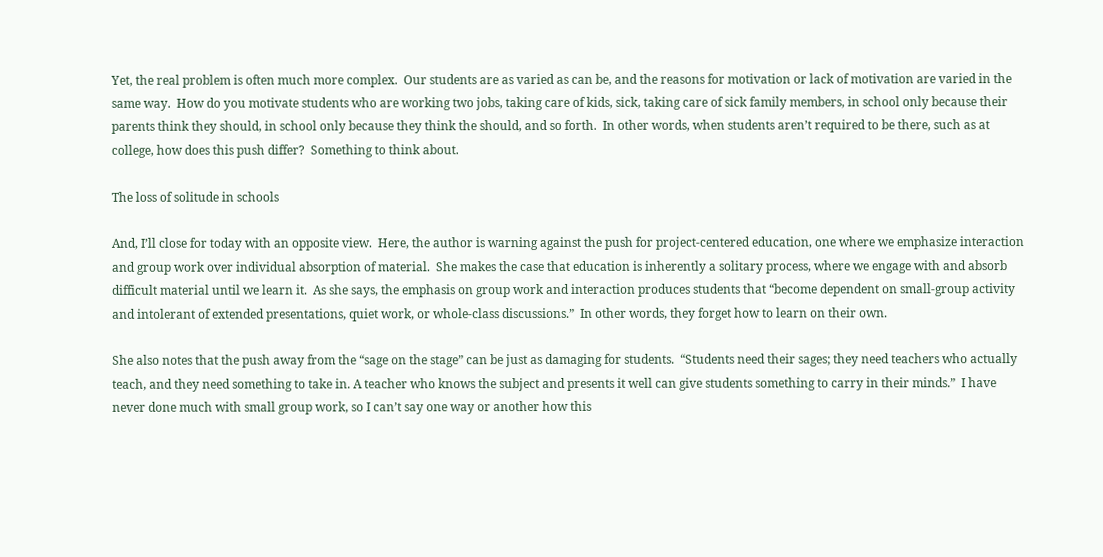Yet, the real problem is often much more complex.  Our students are as varied as can be, and the reasons for motivation or lack of motivation are varied in the same way.  How do you motivate students who are working two jobs, taking care of kids, sick, taking care of sick family members, in school only because their parents think they should, in school only because they think the should, and so forth.  In other words, when students aren’t required to be there, such as at college, how does this push differ?  Something to think about.

The loss of solitude in schools

And, I’ll close for today with an opposite view.  Here, the author is warning against the push for project-centered education, one where we emphasize interaction and group work over individual absorption of material.  She makes the case that education is inherently a solitary process, where we engage with and absorb difficult material until we learn it.  As she says, the emphasis on group work and interaction produces students that “become dependent on small-group activity and intolerant of extended presentations, quiet work, or whole-class discussions.”  In other words, they forget how to learn on their own.

She also notes that the push away from the “sage on the stage” can be just as damaging for students.  “Students need their sages; they need teachers who actually teach, and they need something to take in. A teacher who knows the subject and presents it well can give students something to carry in their minds.”  I have never done much with small group work, so I can’t say one way or another how this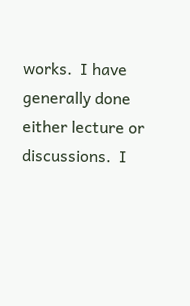works.  I have generally done either lecture or discussions.  I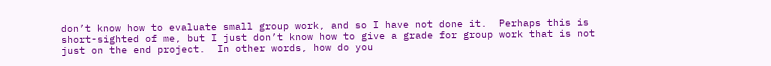don’t know how to evaluate small group work, and so I have not done it.  Perhaps this is short-sighted of me, but I just don’t know how to give a grade for group work that is not just on the end project.  In other words, how do you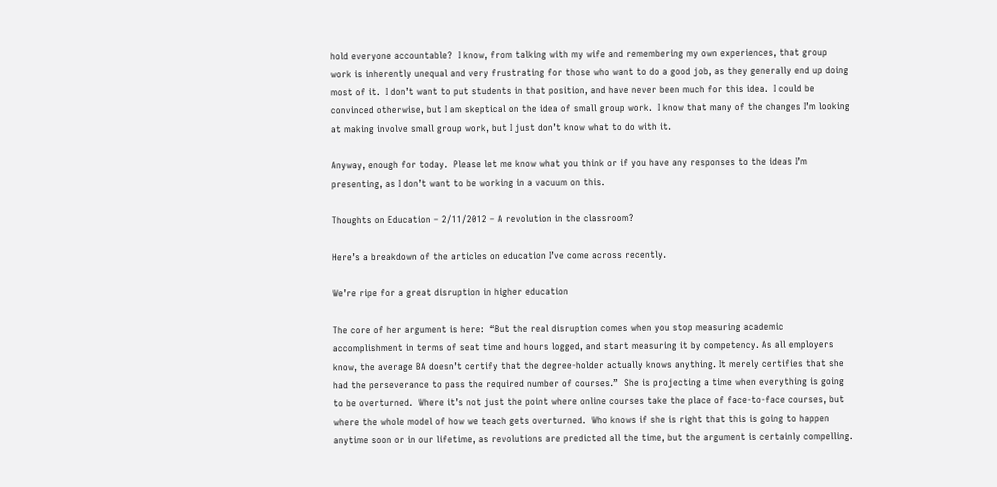hold everyone accountable?  I know, from talking with my wife and remembering my own experiences, that group work is inherently unequal and very frustrating for those who want to do a good job, as they generally end up doing most of it.  I don’t want to put students in that position, and have never been much for this idea.  I could be convinced otherwise, but I am skeptical on the idea of small group work.  I know that many of the changes I’m looking at making involve small group work, but I just don’t know what to do with it.

Anyway, enough for today.  Please let me know what you think or if you have any responses to the ideas I’m presenting, as I don’t want to be working in a vacuum on this.

Thoughts on Education – 2/11/2012 – A revolution in the classroom?

Here’s a breakdown of the articles on education I’ve come across recently.

We’re ripe for a great disruption in higher education

The core of her argument is here:  “But the real disruption comes when you stop measuring academic accomplishment in terms of seat time and hours logged, and start measuring it by competency. As all employers know, the average BA doesn’t certify that the degree-holder actually knows anything. It merely certifies that she had the perseverance to pass the required number of courses.”  She is projecting a time when everything is going to be overturned.  Where it’s not just the point where online courses take the place of face-to-face courses, but where the whole model of how we teach gets overturned.  Who knows if she is right that this is going to happen anytime soon or in our lifetime, as revolutions are predicted all the time, but the argument is certainly compelling.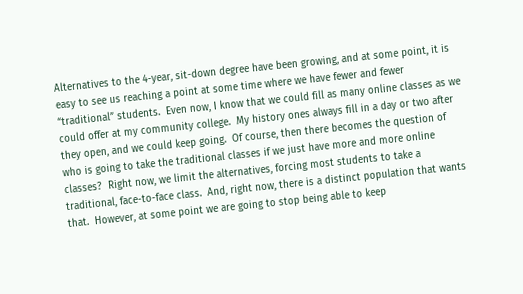Alternatives to the 4-year, sit-down degree have been growing, and at some point, it is easy to see us reaching a point at some time where we have fewer and fewer “traditional” students.  Even now, I know that we could fill as many online classes as we could offer at my community college.  My history ones always fill in a day or two after they open, and we could keep going.  Of course, then there becomes the question of who is going to take the traditional classes if we just have more and more online classes?  Right now, we limit the alternatives, forcing most students to take a traditional, face-to-face class.  And, right now, there is a distinct population that wants that.  However, at some point we are going to stop being able to keep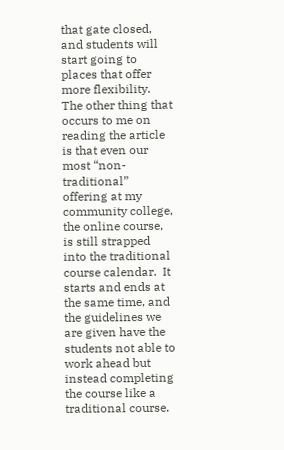that gate closed, and students will start going to places that offer more flexibility.  The other thing that occurs to me on reading the article is that even our most “non-traditional” offering at my community college, the online course, is still strapped into the traditional course calendar.  It starts and ends at the same time, and the guidelines we are given have the students not able to work ahead but instead completing the course like a traditional course.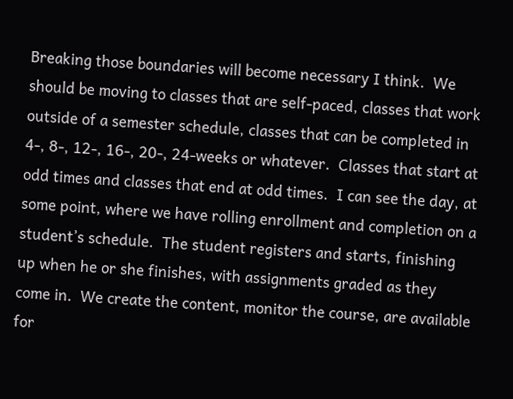Breaking those boundaries will become necessary I think.  We should be moving to classes that are self-paced, classes that work outside of a semester schedule, classes that can be completed in 4-, 8-, 12-, 16-, 20-, 24-weeks or whatever.  Classes that start at odd times and classes that end at odd times.  I can see the day, at some point, where we have rolling enrollment and completion on a student’s schedule.  The student registers and starts, finishing up when he or she finishes, with assignments graded as they come in.  We create the content, monitor the course, are available for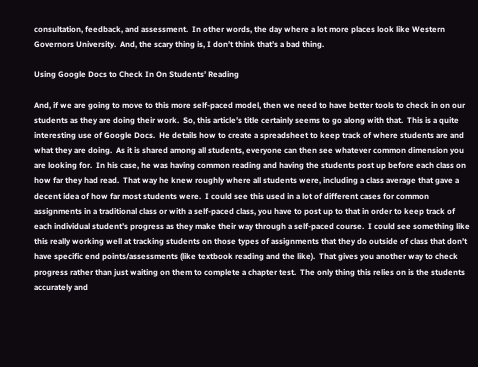consultation, feedback, and assessment.  In other words, the day where a lot more places look like Western Governors University.  And, the scary thing is, I don’t think that’s a bad thing.

Using Google Docs to Check In On Students’ Reading

And, if we are going to move to this more self-paced model, then we need to have better tools to check in on our students as they are doing their work.  So, this article’s title certainly seems to go along with that.  This is a quite interesting use of Google Docs.  He details how to create a spreadsheet to keep track of where students are and what they are doing.  As it is shared among all students, everyone can then see whatever common dimension you are looking for.  In his case, he was having common reading and having the students post up before each class on how far they had read.  That way he knew roughly where all students were, including a class average that gave a decent idea of how far most students were.  I could see this used in a lot of different cases for common assignments in a traditional class or with a self-paced class, you have to post up to that in order to keep track of each individual student’s progress as they make their way through a self-paced course.  I could see something like this really working well at tracking students on those types of assignments that they do outside of class that don’t have specific end points/assessments (like textbook reading and the like).  That gives you another way to check progress rather than just waiting on them to complete a chapter test.  The only thing this relies on is the students accurately and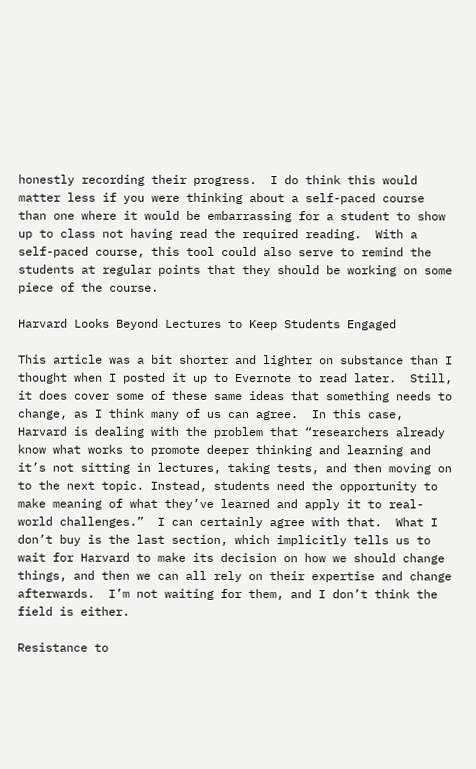honestly recording their progress.  I do think this would matter less if you were thinking about a self-paced course than one where it would be embarrassing for a student to show up to class not having read the required reading.  With a self-paced course, this tool could also serve to remind the students at regular points that they should be working on some piece of the course.

Harvard Looks Beyond Lectures to Keep Students Engaged

This article was a bit shorter and lighter on substance than I thought when I posted it up to Evernote to read later.  Still, it does cover some of these same ideas that something needs to change, as I think many of us can agree.  In this case, Harvard is dealing with the problem that “researchers already know what works to promote deeper thinking and learning and it’s not sitting in lectures, taking tests, and then moving on to the next topic. Instead, students need the opportunity to make meaning of what they’ve learned and apply it to real-world challenges.”  I can certainly agree with that.  What I don’t buy is the last section, which implicitly tells us to wait for Harvard to make its decision on how we should change things, and then we can all rely on their expertise and change afterwards.  I’m not waiting for them, and I don’t think the field is either.

Resistance to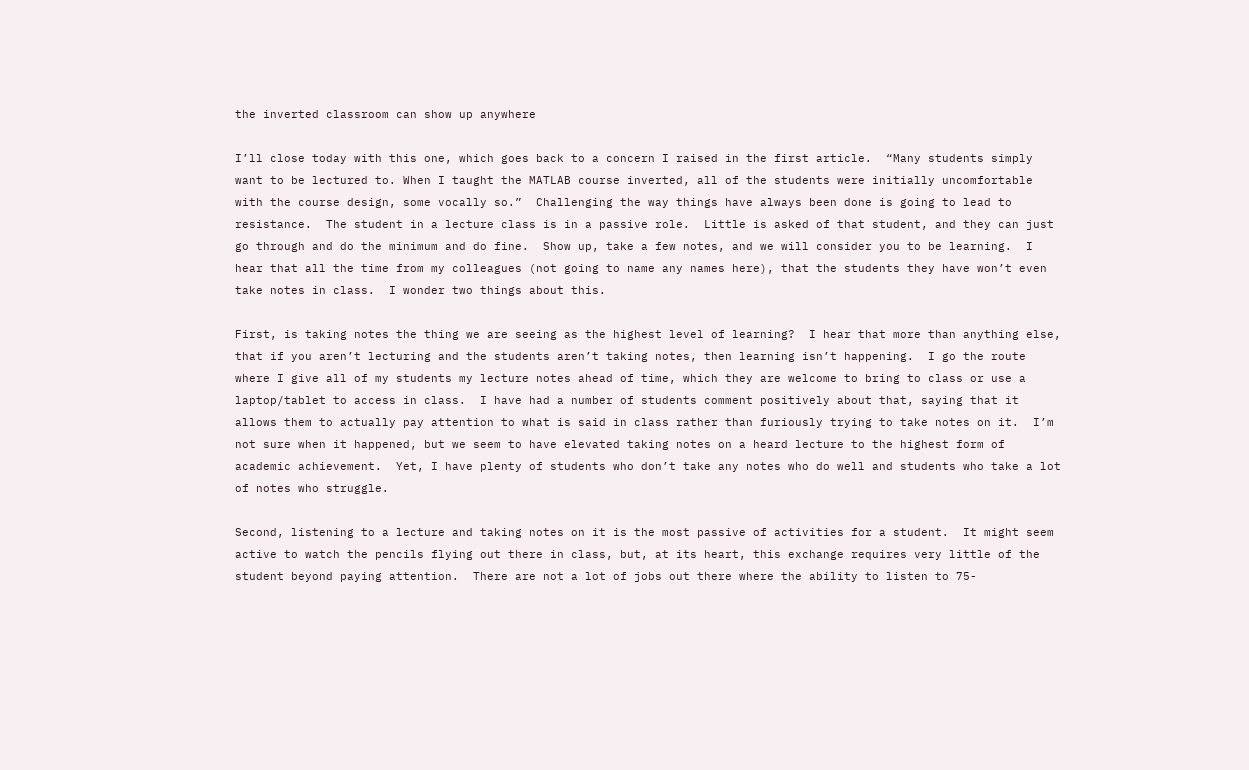the inverted classroom can show up anywhere

I’ll close today with this one, which goes back to a concern I raised in the first article.  “Many students simply want to be lectured to. When I taught the MATLAB course inverted, all of the students were initially uncomfortable with the course design, some vocally so.”  Challenging the way things have always been done is going to lead to resistance.  The student in a lecture class is in a passive role.  Little is asked of that student, and they can just go through and do the minimum and do fine.  Show up, take a few notes, and we will consider you to be learning.  I hear that all the time from my colleagues (not going to name any names here), that the students they have won’t even take notes in class.  I wonder two things about this.

First, is taking notes the thing we are seeing as the highest level of learning?  I hear that more than anything else, that if you aren’t lecturing and the students aren’t taking notes, then learning isn’t happening.  I go the route where I give all of my students my lecture notes ahead of time, which they are welcome to bring to class or use a laptop/tablet to access in class.  I have had a number of students comment positively about that, saying that it allows them to actually pay attention to what is said in class rather than furiously trying to take notes on it.  I’m not sure when it happened, but we seem to have elevated taking notes on a heard lecture to the highest form of academic achievement.  Yet, I have plenty of students who don’t take any notes who do well and students who take a lot of notes who struggle.

Second, listening to a lecture and taking notes on it is the most passive of activities for a student.  It might seem active to watch the pencils flying out there in class, but, at its heart, this exchange requires very little of the student beyond paying attention.  There are not a lot of jobs out there where the ability to listen to 75-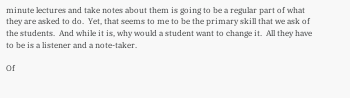minute lectures and take notes about them is going to be a regular part of what they are asked to do.  Yet, that seems to me to be the primary skill that we ask of the students.  And while it is, why would a student want to change it.  All they have to be is a listener and a note-taker.

Of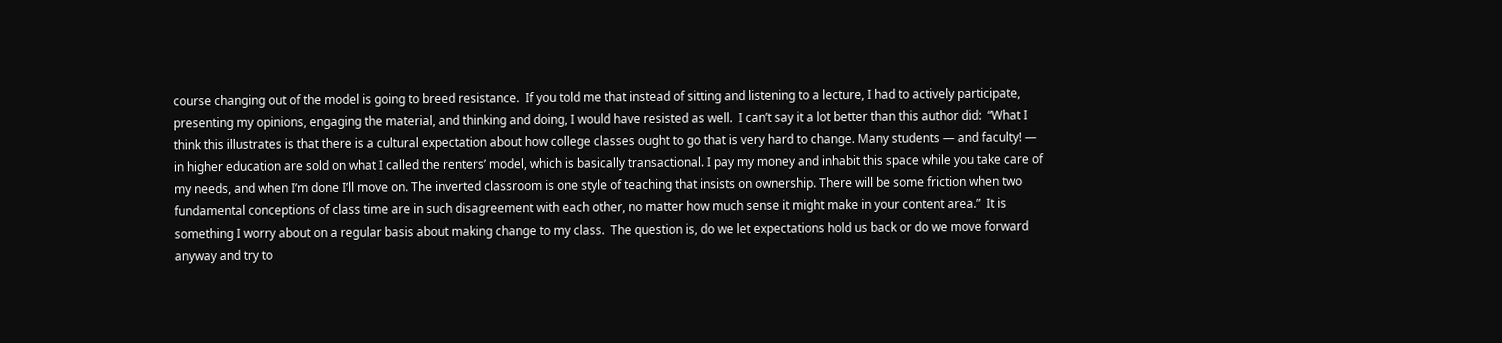course changing out of the model is going to breed resistance.  If you told me that instead of sitting and listening to a lecture, I had to actively participate, presenting my opinions, engaging the material, and thinking and doing, I would have resisted as well.  I can’t say it a lot better than this author did:  “What I think this illustrates is that there is a cultural expectation about how college classes ought to go that is very hard to change. Many students — and faculty! — in higher education are sold on what I called the renters’ model, which is basically transactional. I pay my money and inhabit this space while you take care of my needs, and when I’m done I’ll move on. The inverted classroom is one style of teaching that insists on ownership. There will be some friction when two fundamental conceptions of class time are in such disagreement with each other, no matter how much sense it might make in your content area.”  It is something I worry about on a regular basis about making change to my class.  The question is, do we let expectations hold us back or do we move forward anyway and try to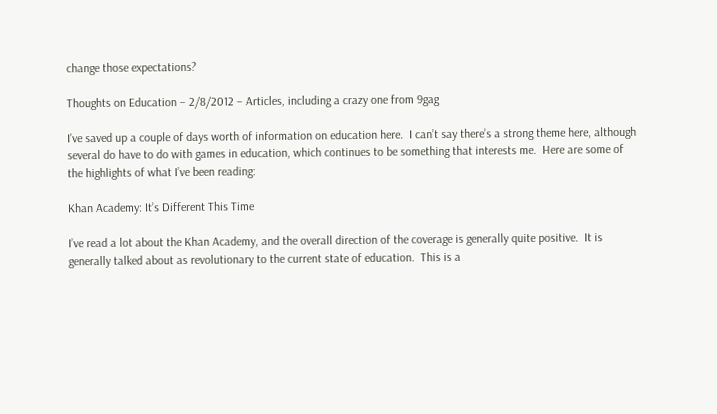change those expectations?

Thoughts on Education – 2/8/2012 – Articles, including a crazy one from 9gag

I’ve saved up a couple of days worth of information on education here.  I can’t say there’s a strong theme here, although several do have to do with games in education, which continues to be something that interests me.  Here are some of the highlights of what I’ve been reading:

Khan Academy: It’s Different This Time

I’ve read a lot about the Khan Academy, and the overall direction of the coverage is generally quite positive.  It is generally talked about as revolutionary to the current state of education.  This is a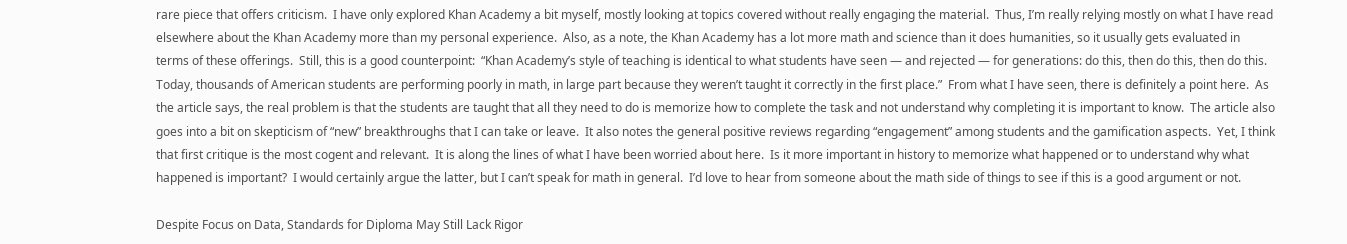rare piece that offers criticism.  I have only explored Khan Academy a bit myself, mostly looking at topics covered without really engaging the material.  Thus, I’m really relying mostly on what I have read elsewhere about the Khan Academy more than my personal experience.  Also, as a note, the Khan Academy has a lot more math and science than it does humanities, so it usually gets evaluated in terms of these offerings.  Still, this is a good counterpoint:  “Khan Academy’s style of teaching is identical to what students have seen — and rejected — for generations: do this, then do this, then do this. Today, thousands of American students are performing poorly in math, in large part because they weren’t taught it correctly in the first place.”  From what I have seen, there is definitely a point here.  As the article says, the real problem is that the students are taught that all they need to do is memorize how to complete the task and not understand why completing it is important to know.  The article also goes into a bit on skepticism of “new” breakthroughs that I can take or leave.  It also notes the general positive reviews regarding “engagement” among students and the gamification aspects.  Yet, I think that first critique is the most cogent and relevant.  It is along the lines of what I have been worried about here.  Is it more important in history to memorize what happened or to understand why what happened is important?  I would certainly argue the latter, but I can’t speak for math in general.  I’d love to hear from someone about the math side of things to see if this is a good argument or not.

Despite Focus on Data, Standards for Diploma May Still Lack Rigor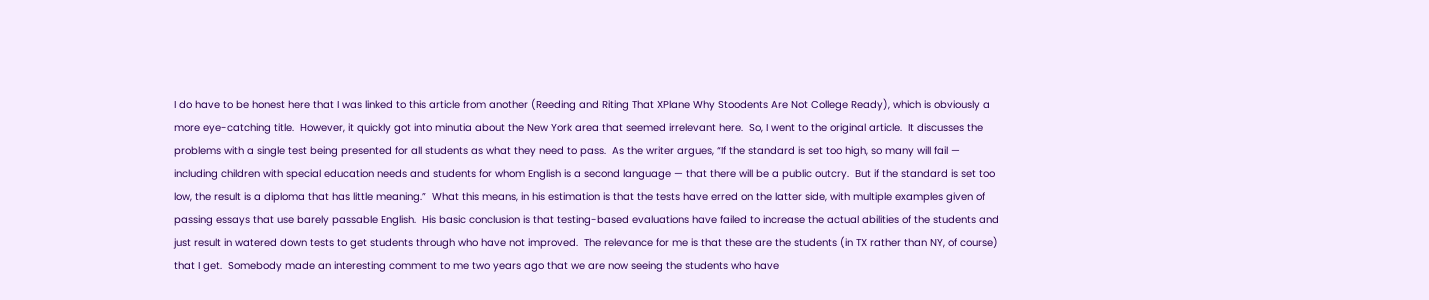I do have to be honest here that I was linked to this article from another (Reeding and Riting That XPlane Why Stoodents Are Not College Ready), which is obviously a more eye-catching title.  However, it quickly got into minutia about the New York area that seemed irrelevant here.  So, I went to the original article.  It discusses the problems with a single test being presented for all students as what they need to pass.  As the writer argues, “If the standard is set too high, so many will fail — including children with special education needs and students for whom English is a second language — that there will be a public outcry.  But if the standard is set too low, the result is a diploma that has little meaning.”  What this means, in his estimation is that the tests have erred on the latter side, with multiple examples given of passing essays that use barely passable English.  His basic conclusion is that testing-based evaluations have failed to increase the actual abilities of the students and just result in watered down tests to get students through who have not improved.  The relevance for me is that these are the students (in TX rather than NY, of course) that I get.  Somebody made an interesting comment to me two years ago that we are now seeing the students who have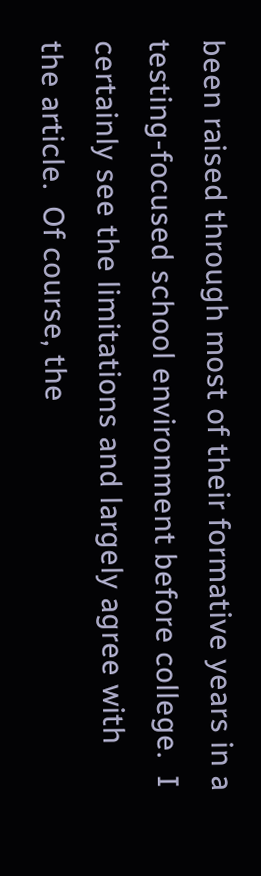been raised through most of their formative years in a testing-focused school environment before college.  I certainly see the limitations and largely agree with the article.  Of course, the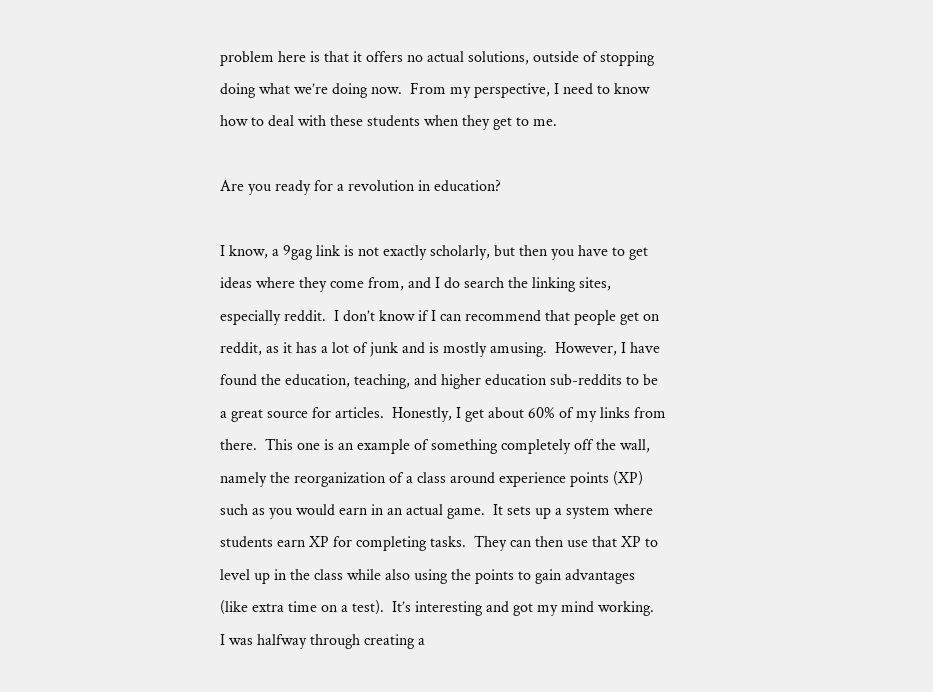problem here is that it offers no actual solutions, outside of stopping doing what we’re doing now.  From my perspective, I need to know how to deal with these students when they get to me.

Are you ready for a revolution in education?

I know, a 9gag link is not exactly scholarly, but then you have to get ideas where they come from, and I do search the linking sites, especially reddit.  I don’t know if I can recommend that people get on reddit, as it has a lot of junk and is mostly amusing.  However, I have found the education, teaching, and higher education sub-reddits to be a great source for articles.  Honestly, I get about 60% of my links from there.  This one is an example of something completely off the wall, namely the reorganization of a class around experience points (XP)  such as you would earn in an actual game.  It sets up a system where students earn XP for completing tasks.  They can then use that XP to level up in the class while also using the points to gain advantages (like extra time on a test).  It’s interesting and got my mind working.  I was halfway through creating a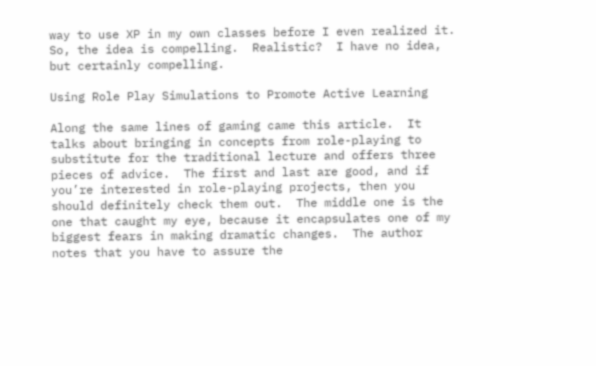way to use XP in my own classes before I even realized it.  So, the idea is compelling.  Realistic?  I have no idea, but certainly compelling.

Using Role Play Simulations to Promote Active Learning

Along the same lines of gaming came this article.  It talks about bringing in concepts from role-playing to substitute for the traditional lecture and offers three pieces of advice.  The first and last are good, and if you’re interested in role-playing projects, then you should definitely check them out.  The middle one is the one that caught my eye, because it encapsulates one of my biggest fears in making dramatic changes.  The author notes that you have to assure the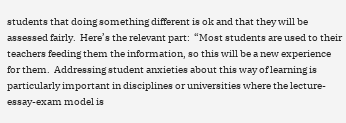students that doing something different is ok and that they will be assessed fairly.  Here’s the relevant part:  “Most students are used to their teachers feeding them the information, so this will be a new experience for them.  Addressing student anxieties about this way of learning is particularly important in disciplines or universities where the lecture-essay-exam model is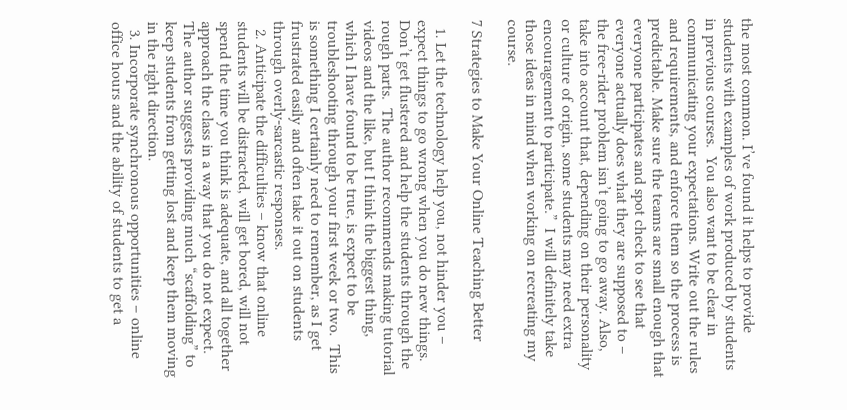the most common. I’ve found it helps to provide students with examples of work produced by students in previous courses.  You also want to be clear in communicating your expectations. Write out the rules and requirements, and enforce them so the process is predictable. Make sure the teams are small enough that everyone participates and spot check to see that everyone actually does what they are supposed to – the free-rider problem isn’t going to go away. Also, take into account that, depending on their personality or culture of origin, some students may need extra encouragement to participate.”  I will definitely take those ideas in mind when working on recreating my course.

7 Strategies to Make Your Online Teaching Better

  1. Let the technology help you, not hinder you – expect things to go wrong when you do new things.  Don’t get flustered and help the students through the rough parts.  The author recommends making tutorial videos and the like, but I think the biggest thing, which I have found to be true, is expect to be troubleshooting through your first week or two.  This is something I certainly need to remember, as I get frustrated easily and often take it out on students through overly-sarcastic responses.
  2. Anticipate the difficulties – know that online students will be distracted, will get bored, will not spend the time you think is adequate, and all together approach the class in a way that you do not expect.  The author suggests providing much “scaffolding” to keep students from getting lost and keep them moving in the right direction.
  3. Incorporate synchronous opportunities – online office hours and the ability of students to get a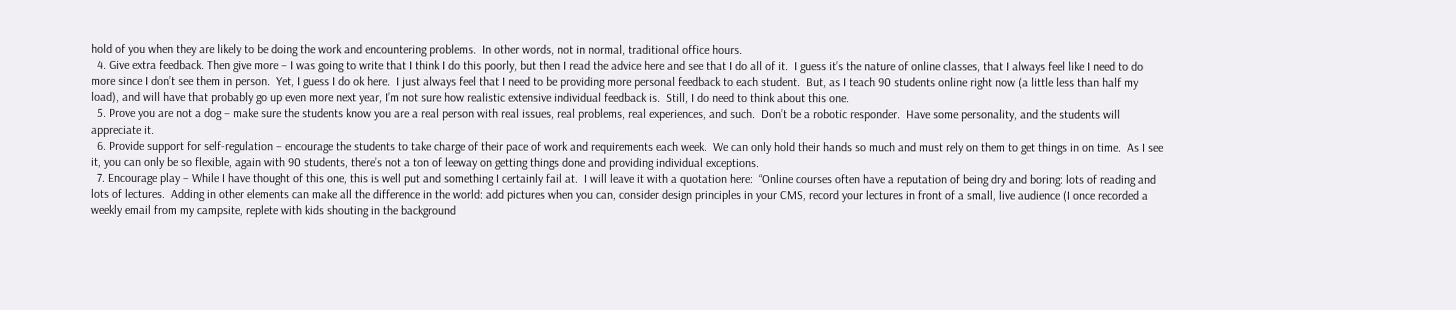hold of you when they are likely to be doing the work and encountering problems.  In other words, not in normal, traditional office hours.
  4. Give extra feedback. Then give more – I was going to write that I think I do this poorly, but then I read the advice here and see that I do all of it.  I guess it’s the nature of online classes, that I always feel like I need to do more since I don’t see them in person.  Yet, I guess I do ok here.  I just always feel that I need to be providing more personal feedback to each student.  But, as I teach 90 students online right now (a little less than half my load), and will have that probably go up even more next year, I’m not sure how realistic extensive individual feedback is.  Still, I do need to think about this one.
  5. Prove you are not a dog – make sure the students know you are a real person with real issues, real problems, real experiences, and such.  Don’t be a robotic responder.  Have some personality, and the students will appreciate it.
  6. Provide support for self-regulation – encourage the students to take charge of their pace of work and requirements each week.  We can only hold their hands so much and must rely on them to get things in on time.  As I see it, you can only be so flexible, again with 90 students, there’s not a ton of leeway on getting things done and providing individual exceptions.
  7. Encourage play – While I have thought of this one, this is well put and something I certainly fail at.  I will leave it with a quotation here:  “Online courses often have a reputation of being dry and boring: lots of reading and lots of lectures.  Adding in other elements can make all the difference in the world: add pictures when you can, consider design principles in your CMS, record your lectures in front of a small, live audience (I once recorded a weekly email from my campsite, replete with kids shouting in the background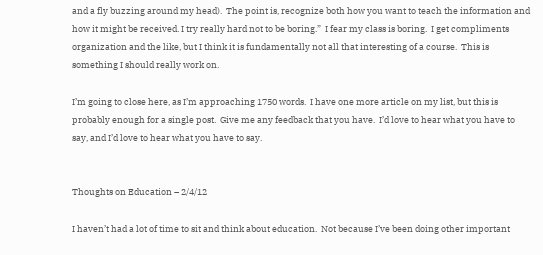and a fly buzzing around my head).  The point is, recognize both how you want to teach the information and how it might be received. I try really hard not to be boring.”  I fear my class is boring.  I get compliments organization and the like, but I think it is fundamentally not all that interesting of a course.  This is something I should really work on.

I’m going to close here, as I’m approaching 1750 words.  I have one more article on my list, but this is probably enough for a single post.  Give me any feedback that you have.  I’d love to hear what you have to say, and I’d love to hear what you have to say.


Thoughts on Education – 2/4/12

I haven’t had a lot of time to sit and think about education.  Not because I’ve been doing other important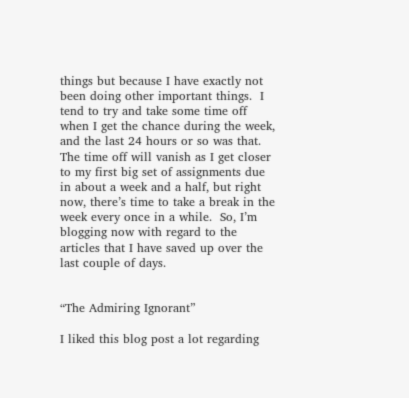things but because I have exactly not been doing other important things.  I tend to try and take some time off when I get the chance during the week, and the last 24 hours or so was that.  The time off will vanish as I get closer to my first big set of assignments due in about a week and a half, but right now, there’s time to take a break in the week every once in a while.  So, I’m blogging now with regard to the articles that I have saved up over the last couple of days.


“The Admiring Ignorant”

I liked this blog post a lot regarding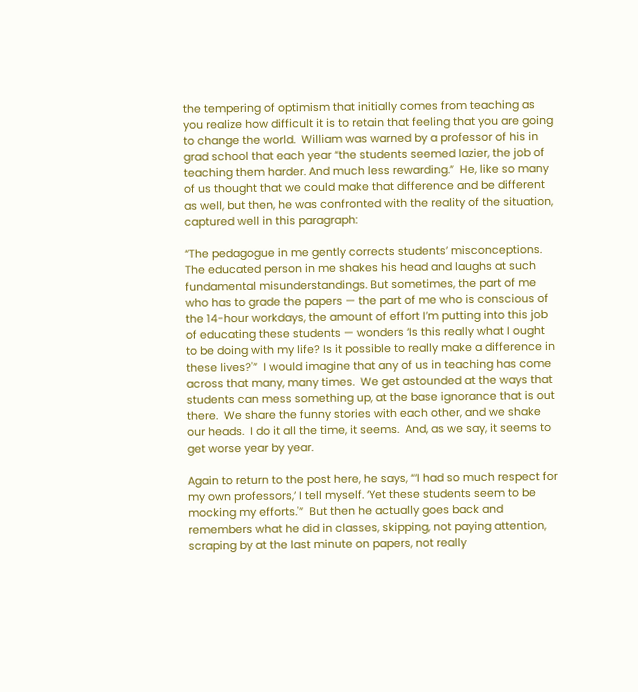the tempering of optimism that initially comes from teaching as you realize how difficult it is to retain that feeling that you are going to change the world.  William was warned by a professor of his in grad school that each year “the students seemed lazier, the job of teaching them harder. And much less rewarding.”  He, like so many of us thought that we could make that difference and be different as well, but then, he was confronted with the reality of the situation, captured well in this paragraph:

“The pedagogue in me gently corrects students’ misconceptions. The educated person in me shakes his head and laughs at such fundamental misunderstandings. But sometimes, the part of me who has to grade the papers — the part of me who is conscious of the 14-hour workdays, the amount of effort I’m putting into this job of educating these students — wonders ‘Is this really what I ought to be doing with my life? Is it possible to really make a difference in these lives?'”  I would imagine that any of us in teaching has come across that many, many times.  We get astounded at the ways that students can mess something up, at the base ignorance that is out there.  We share the funny stories with each other, and we shake our heads.  I do it all the time, it seems.  And, as we say, it seems to get worse year by year.

Again to return to the post here, he says, “‘I had so much respect for my own professors,’ I tell myself. ‘Yet these students seem to be mocking my efforts.'”  But then he actually goes back and remembers what he did in classes, skipping, not paying attention, scraping by at the last minute on papers, not really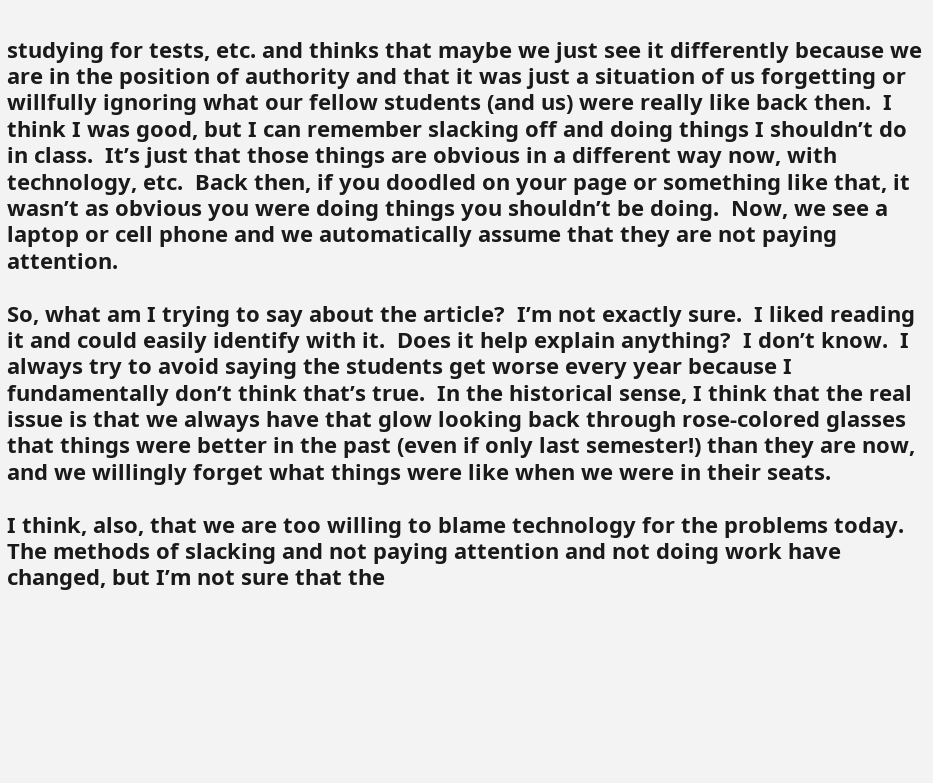studying for tests, etc. and thinks that maybe we just see it differently because we are in the position of authority and that it was just a situation of us forgetting or willfully ignoring what our fellow students (and us) were really like back then.  I think I was good, but I can remember slacking off and doing things I shouldn’t do in class.  It’s just that those things are obvious in a different way now, with technology, etc.  Back then, if you doodled on your page or something like that, it wasn’t as obvious you were doing things you shouldn’t be doing.  Now, we see a laptop or cell phone and we automatically assume that they are not paying attention.

So, what am I trying to say about the article?  I’m not exactly sure.  I liked reading it and could easily identify with it.  Does it help explain anything?  I don’t know.  I always try to avoid saying the students get worse every year because I fundamentally don’t think that’s true.  In the historical sense, I think that the real issue is that we always have that glow looking back through rose-colored glasses that things were better in the past (even if only last semester!) than they are now, and we willingly forget what things were like when we were in their seats.

I think, also, that we are too willing to blame technology for the problems today.  The methods of slacking and not paying attention and not doing work have changed, but I’m not sure that the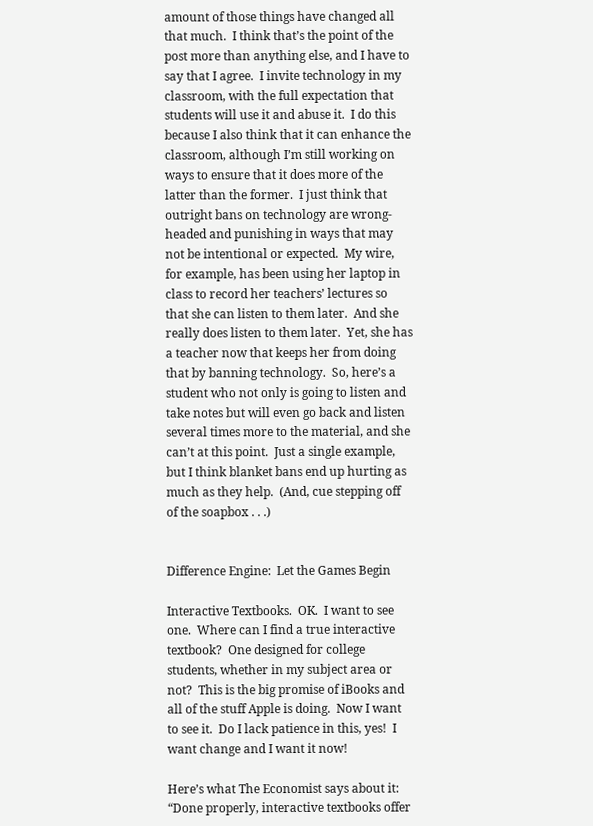amount of those things have changed all that much.  I think that’s the point of the post more than anything else, and I have to say that I agree.  I invite technology in my classroom, with the full expectation that students will use it and abuse it.  I do this because I also think that it can enhance the classroom, although I’m still working on ways to ensure that it does more of the latter than the former.  I just think that outright bans on technology are wrong-headed and punishing in ways that may not be intentional or expected.  My wire, for example, has been using her laptop in class to record her teachers’ lectures so that she can listen to them later.  And she really does listen to them later.  Yet, she has a teacher now that keeps her from doing that by banning technology.  So, here’s a student who not only is going to listen and take notes but will even go back and listen several times more to the material, and she can’t at this point.  Just a single example, but I think blanket bans end up hurting as much as they help.  (And, cue stepping off of the soapbox . . .)


Difference Engine:  Let the Games Begin

Interactive Textbooks.  OK.  I want to see one.  Where can I find a true interactive textbook?  One designed for college students, whether in my subject area or not?  This is the big promise of iBooks and all of the stuff Apple is doing.  Now I want to see it.  Do I lack patience in this, yes!  I want change and I want it now!

Here’s what The Economist says about it:  “Done properly, interactive textbooks offer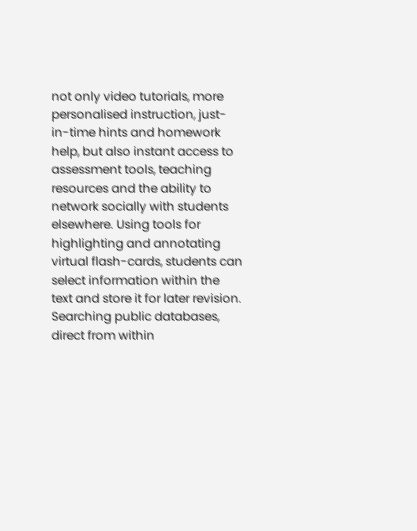not only video tutorials, more personalised instruction, just-in-time hints and homework help, but also instant access to assessment tools, teaching resources and the ability to network socially with students elsewhere. Using tools for highlighting and annotating virtual flash-cards, students can select information within the text and store it for later revision. Searching public databases, direct from within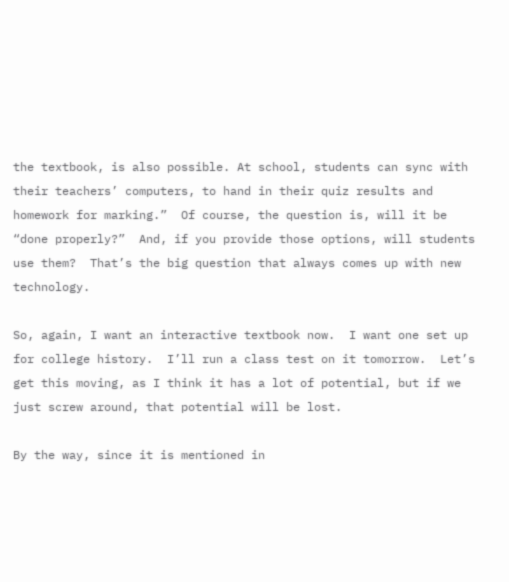the textbook, is also possible. At school, students can sync with their teachers’ computers, to hand in their quiz results and homework for marking.”  Of course, the question is, will it be “done properly?”  And, if you provide those options, will students use them?  That’s the big question that always comes up with new technology.

So, again, I want an interactive textbook now.  I want one set up for college history.  I’ll run a class test on it tomorrow.  Let’s get this moving, as I think it has a lot of potential, but if we just screw around, that potential will be lost.

By the way, since it is mentioned in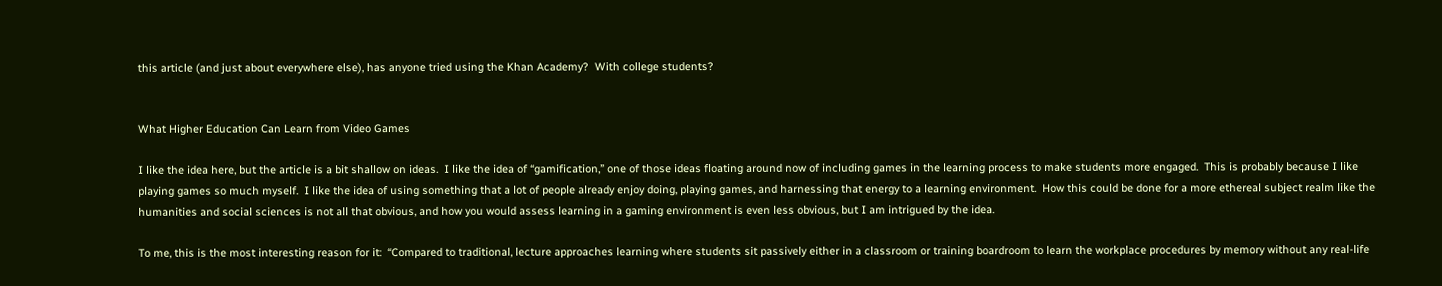this article (and just about everywhere else), has anyone tried using the Khan Academy?  With college students?


What Higher Education Can Learn from Video Games

I like the idea here, but the article is a bit shallow on ideas.  I like the idea of “gamification,” one of those ideas floating around now of including games in the learning process to make students more engaged.  This is probably because I like playing games so much myself.  I like the idea of using something that a lot of people already enjoy doing, playing games, and harnessing that energy to a learning environment.  How this could be done for a more ethereal subject realm like the humanities and social sciences is not all that obvious, and how you would assess learning in a gaming environment is even less obvious, but I am intrigued by the idea.

To me, this is the most interesting reason for it:  “Compared to traditional, lecture approaches learning where students sit passively either in a classroom or training boardroom to learn the workplace procedures by memory without any real-life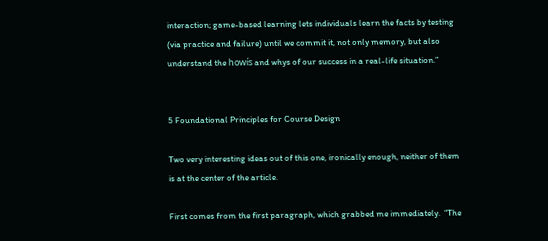interaction; game-based learning lets individuals learn the facts by testing (via practice and failure) until we commit it, not only memory, but also understand the howís and whys of our success in a real-life situation.”


5 Foundational Principles for Course Design

Two very interesting ideas out of this one, ironically enough, neither of them is at the center of the article.

First comes from the first paragraph, which grabbed me immediately.  “The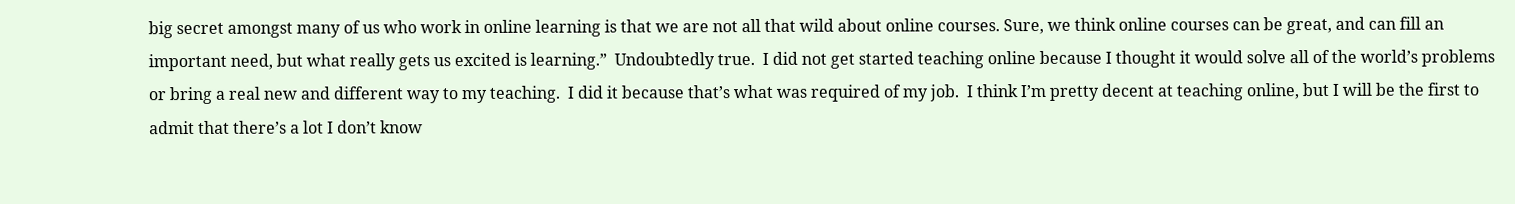big secret amongst many of us who work in online learning is that we are not all that wild about online courses. Sure, we think online courses can be great, and can fill an important need, but what really gets us excited is learning.”  Undoubtedly true.  I did not get started teaching online because I thought it would solve all of the world’s problems or bring a real new and different way to my teaching.  I did it because that’s what was required of my job.  I think I’m pretty decent at teaching online, but I will be the first to admit that there’s a lot I don’t know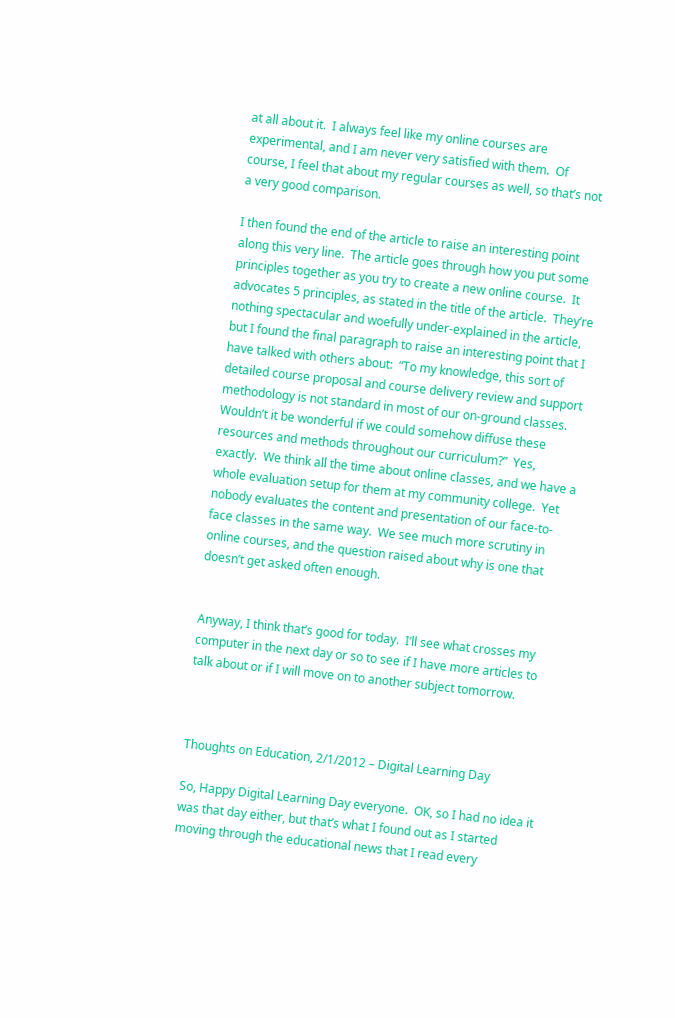at all about it.  I always feel like my online courses are experimental, and I am never very satisfied with them.  Of course, I feel that about my regular courses as well, so that’s not a very good comparison.

I then found the end of the article to raise an interesting point along this very line.  The article goes through how you put some principles together as you try to create a new online course.  It advocates 5 principles, as stated in the title of the article.  They’re nothing spectacular and woefully under-explained in the article, but I found the final paragraph to raise an interesting point that I have talked with others about:  “To my knowledge, this sort of detailed course proposal and course delivery review and support methodology is not standard in most of our on-ground classes. Wouldn’t it be wonderful if we could somehow diffuse these resources and methods throughout our curriculum?”  Yes, exactly.  We think all the time about online classes, and we have a whole evaluation setup for them at my community college.  Yet nobody evaluates the content and presentation of our face-to-face classes in the same way.  We see much more scrutiny in online courses, and the question raised about why is one that doesn’t get asked often enough.


Anyway, I think that’s good for today.  I’ll see what crosses my computer in the next day or so to see if I have more articles to talk about or if I will move on to another subject tomorrow.



Thoughts on Education, 2/1/2012 – Digital Learning Day

So, Happy Digital Learning Day everyone.  OK, so I had no idea it was that day either, but that’s what I found out as I started moving through the educational news that I read every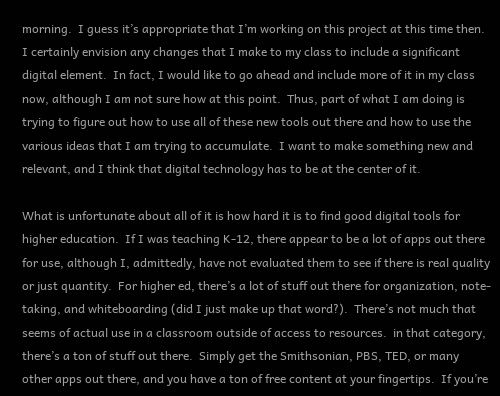morning.  I guess it’s appropriate that I’m working on this project at this time then.  I certainly envision any changes that I make to my class to include a significant digital element.  In fact, I would like to go ahead and include more of it in my class now, although I am not sure how at this point.  Thus, part of what I am doing is trying to figure out how to use all of these new tools out there and how to use the various ideas that I am trying to accumulate.  I want to make something new and relevant, and I think that digital technology has to be at the center of it.

What is unfortunate about all of it is how hard it is to find good digital tools for higher education.  If I was teaching K-12, there appear to be a lot of apps out there for use, although I, admittedly, have not evaluated them to see if there is real quality or just quantity.  For higher ed, there’s a lot of stuff out there for organization, note-taking, and whiteboarding (did I just make up that word?).  There’s not much that seems of actual use in a classroom outside of access to resources.  in that category, there’s a ton of stuff out there.  Simply get the Smithsonian, PBS, TED, or many other apps out there, and you have a ton of free content at your fingertips.  If you’re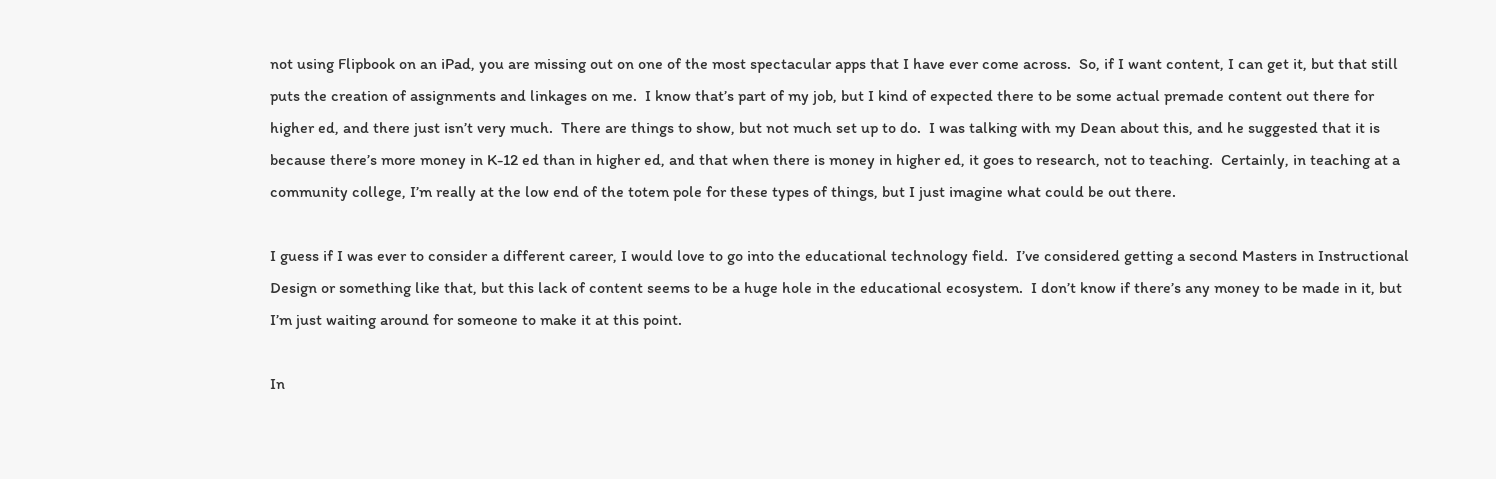not using Flipbook on an iPad, you are missing out on one of the most spectacular apps that I have ever come across.  So, if I want content, I can get it, but that still puts the creation of assignments and linkages on me.  I know that’s part of my job, but I kind of expected there to be some actual premade content out there for higher ed, and there just isn’t very much.  There are things to show, but not much set up to do.  I was talking with my Dean about this, and he suggested that it is because there’s more money in K-12 ed than in higher ed, and that when there is money in higher ed, it goes to research, not to teaching.  Certainly, in teaching at a community college, I’m really at the low end of the totem pole for these types of things, but I just imagine what could be out there.

I guess if I was ever to consider a different career, I would love to go into the educational technology field.  I’ve considered getting a second Masters in Instructional Design or something like that, but this lack of content seems to be a huge hole in the educational ecosystem.  I don’t know if there’s any money to be made in it, but I’m just waiting around for someone to make it at this point.

In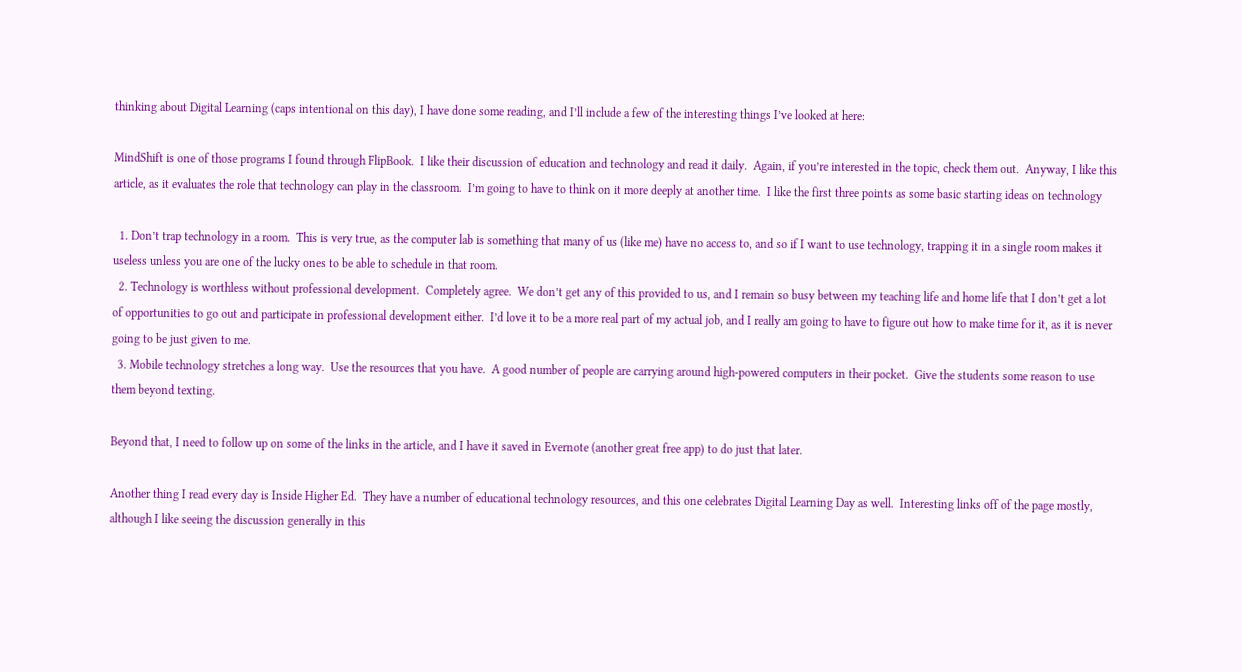thinking about Digital Learning (caps intentional on this day), I have done some reading, and I’ll include a few of the interesting things I’ve looked at here:

MindShift is one of those programs I found through FlipBook.  I like their discussion of education and technology and read it daily.  Again, if you’re interested in the topic, check them out.  Anyway, I like this article, as it evaluates the role that technology can play in the classroom.  I’m going to have to think on it more deeply at another time.  I like the first three points as some basic starting ideas on technology

  1. Don’t trap technology in a room.  This is very true, as the computer lab is something that many of us (like me) have no access to, and so if I want to use technology, trapping it in a single room makes it useless unless you are one of the lucky ones to be able to schedule in that room.
  2. Technology is worthless without professional development.  Completely agree.  We don’t get any of this provided to us, and I remain so busy between my teaching life and home life that I don’t get a lot of opportunities to go out and participate in professional development either.  I’d love it to be a more real part of my actual job, and I really am going to have to figure out how to make time for it, as it is never going to be just given to me.
  3. Mobile technology stretches a long way.  Use the resources that you have.  A good number of people are carrying around high-powered computers in their pocket.  Give the students some reason to use them beyond texting.

Beyond that, I need to follow up on some of the links in the article, and I have it saved in Evernote (another great free app) to do just that later.

Another thing I read every day is Inside Higher Ed.  They have a number of educational technology resources, and this one celebrates Digital Learning Day as well.  Interesting links off of the page mostly, although I like seeing the discussion generally in this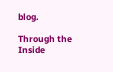blog.

Through the Inside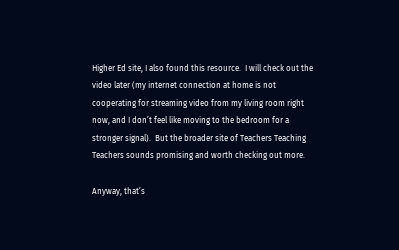Higher Ed site, I also found this resource.  I will check out the video later (my internet connection at home is not cooperating for streaming video from my living room right now, and I don’t feel like moving to the bedroom for a stronger signal).  But the broader site of Teachers Teaching Teachers sounds promising and worth checking out more.

Anyway, that’s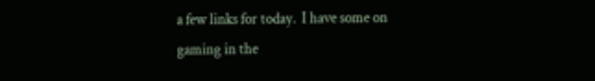a few links for today.  I have some on gaming in the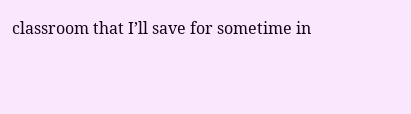classroom that I’ll save for sometime in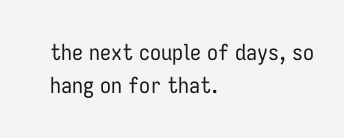the next couple of days, so hang on for that.